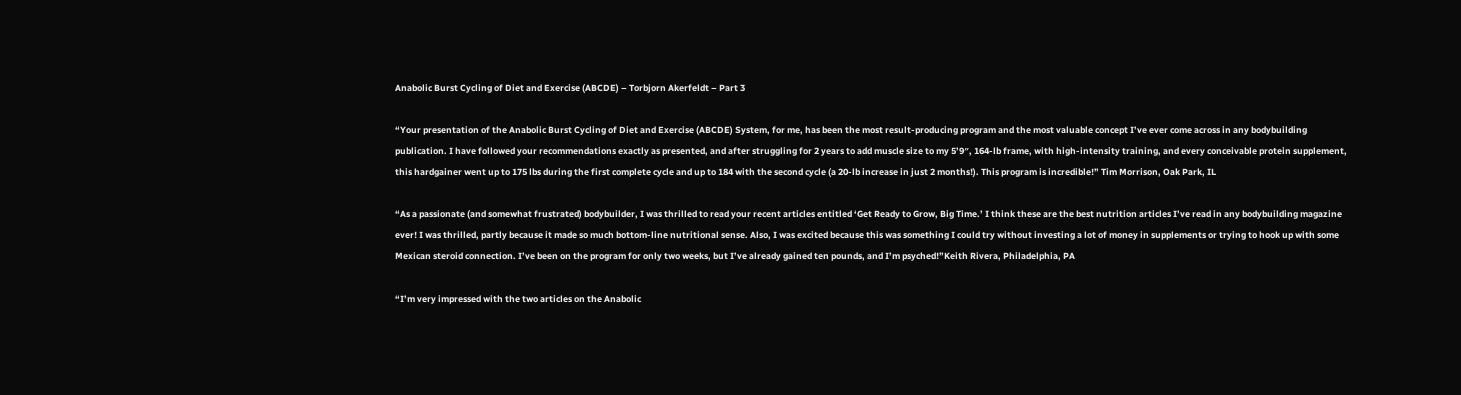Anabolic Burst Cycling of Diet and Exercise (ABCDE) – Torbjorn Akerfeldt – Part 3

“Your presentation of the Anabolic Burst Cycling of Diet and Exercise (ABCDE) System, for me, has been the most result-producing program and the most valuable concept I’ve ever come across in any bodybuilding publication. I have followed your recommendations exactly as presented, and after struggling for 2 years to add muscle size to my 5’9″, 164-lb frame, with high-intensity training, and every conceivable protein supplement, this hardgainer went up to 175 lbs during the first complete cycle and up to 184 with the second cycle (a 20-lb increase in just 2 months!). This program is incredible!” Tim Morrison, Oak Park, IL

“As a passionate (and somewhat frustrated) bodybuilder, I was thrilled to read your recent articles entitled ‘Get Ready to Grow, Big Time.’ I think these are the best nutrition articles I’ve read in any bodybuilding magazine ever! I was thrilled, partly because it made so much bottom-line nutritional sense. Also, I was excited because this was something I could try without investing a lot of money in supplements or trying to hook up with some Mexican steroid connection. I’ve been on the program for only two weeks, but I’ve already gained ten pounds, and I’m psyched!”Keith Rivera, Philadelphia, PA

“I’m very impressed with the two articles on the Anabolic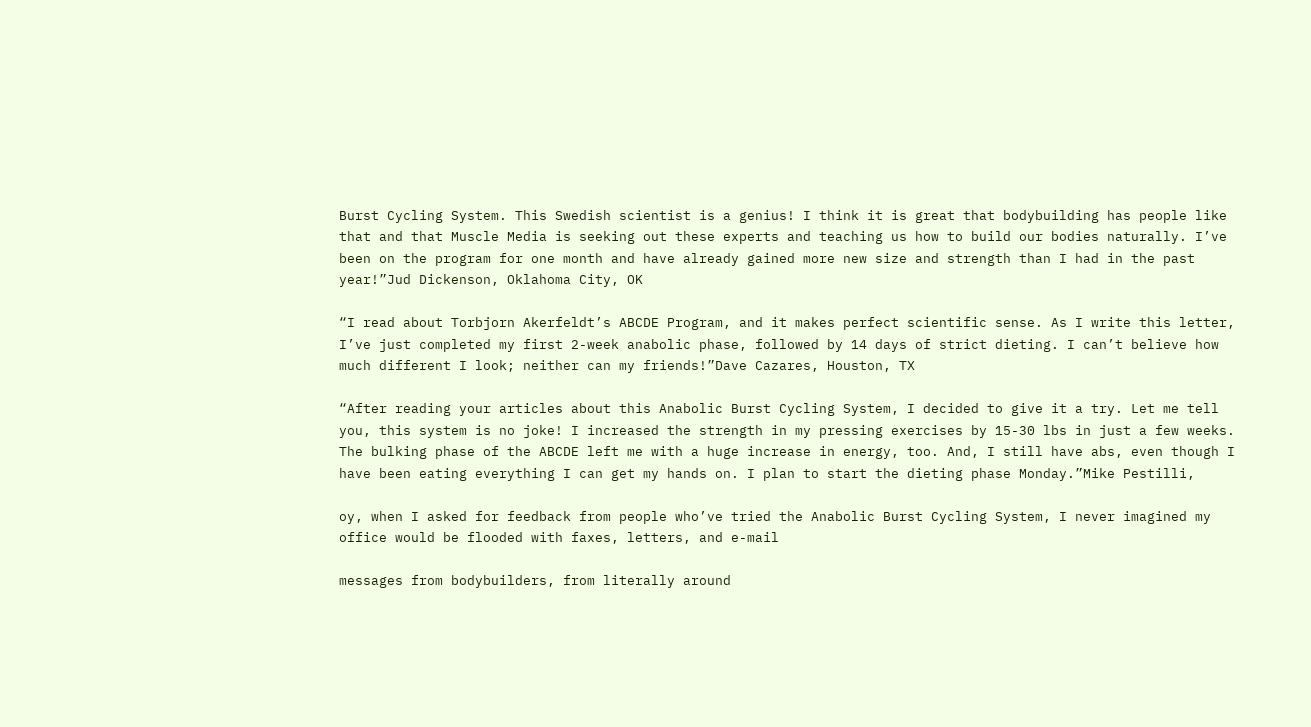Burst Cycling System. This Swedish scientist is a genius! I think it is great that bodybuilding has people like that and that Muscle Media is seeking out these experts and teaching us how to build our bodies naturally. I’ve been on the program for one month and have already gained more new size and strength than I had in the past year!”Jud Dickenson, Oklahoma City, OK

“I read about Torbjorn Akerfeldt’s ABCDE Program, and it makes perfect scientific sense. As I write this letter, I’ve just completed my first 2-week anabolic phase, followed by 14 days of strict dieting. I can’t believe how much different I look; neither can my friends!”Dave Cazares, Houston, TX

“After reading your articles about this Anabolic Burst Cycling System, I decided to give it a try. Let me tell you, this system is no joke! I increased the strength in my pressing exercises by 15-30 lbs in just a few weeks. The bulking phase of the ABCDE left me with a huge increase in energy, too. And, I still have abs, even though I have been eating everything I can get my hands on. I plan to start the dieting phase Monday.”Mike Pestilli,

oy, when I asked for feedback from people who’ve tried the Anabolic Burst Cycling System, I never imagined my office would be flooded with faxes, letters, and e-mail

messages from bodybuilders, from literally around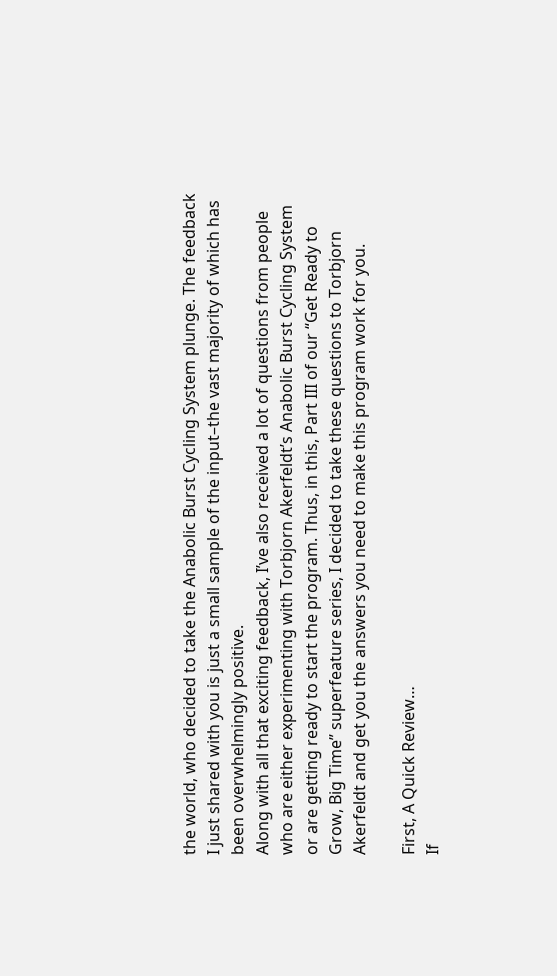the world, who decided to take the Anabolic Burst Cycling System plunge. The feedback I just shared with you is just a small sample of the input–the vast majority of which has been overwhelmingly positive.
Along with all that exciting feedback, I’ve also received a lot of questions from people who are either experimenting with Torbjorn Akerfeldt’s Anabolic Burst Cycling System or are getting ready to start the program. Thus, in this, Part III of our “Get Ready to Grow, Big Time” superfeature series, I decided to take these questions to Torbjorn Akerfeldt and get you the answers you need to make this program work for you.

First, A Quick Review…
If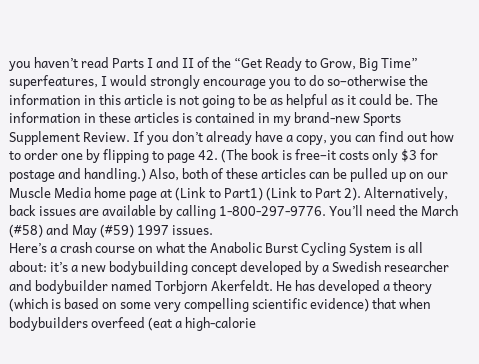you haven’t read Parts I and II of the “Get Ready to Grow, Big Time” superfeatures, I would strongly encourage you to do so–otherwise the information in this article is not going to be as helpful as it could be. The information in these articles is contained in my brand-new Sports Supplement Review. If you don’t already have a copy, you can find out how to order one by flipping to page 42. (The book is free–it costs only $3 for postage and handling.) Also, both of these articles can be pulled up on our Muscle Media home page at (Link to Part1) (Link to Part 2). Alternatively, back issues are available by calling 1-800-297-9776. You’ll need the March (#58) and May (#59) 1997 issues.
Here’s a crash course on what the Anabolic Burst Cycling System is all about: it’s a new bodybuilding concept developed by a Swedish researcher and bodybuilder named Torbjorn Akerfeldt. He has developed a theory (which is based on some very compelling scientific evidence) that when bodybuilders overfeed (eat a high-calorie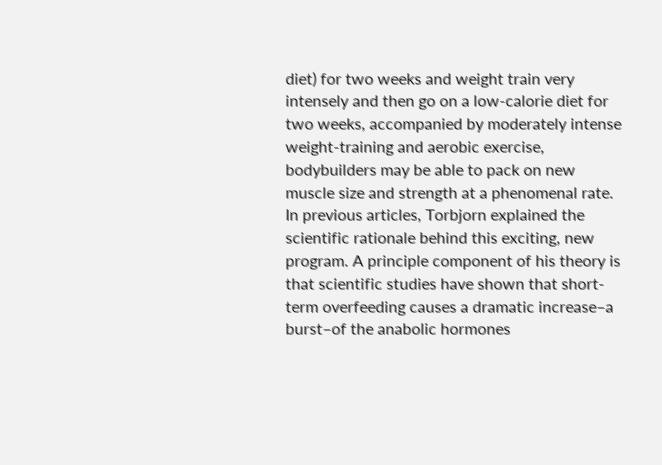diet) for two weeks and weight train very intensely and then go on a low-calorie diet for two weeks, accompanied by moderately intense weight-training and aerobic exercise, bodybuilders may be able to pack on new muscle size and strength at a phenomenal rate.
In previous articles, Torbjorn explained the scientific rationale behind this exciting, new program. A principle component of his theory is that scientific studies have shown that short-term overfeeding causes a dramatic increase–a burst–of the anabolic hormones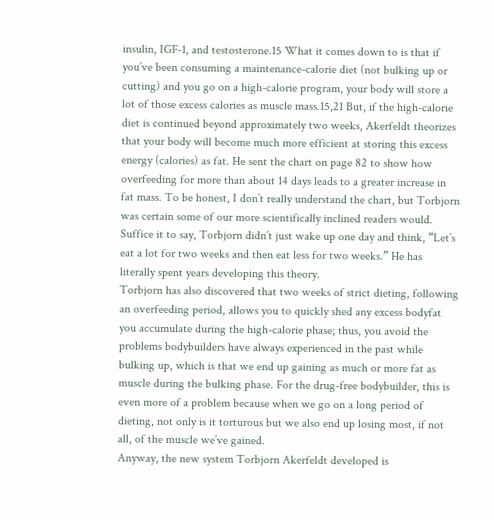insulin, IGF-1, and testosterone.15 What it comes down to is that if you’ve been consuming a maintenance-calorie diet (not bulking up or cutting) and you go on a high-calorie program, your body will store a lot of those excess calories as muscle mass.15,21 But, if the high-calorie diet is continued beyond approximately two weeks, Akerfeldt theorizes that your body will become much more efficient at storing this excess energy (calories) as fat. He sent the chart on page 82 to show how overfeeding for more than about 14 days leads to a greater increase in fat mass. To be honest, I don’t really understand the chart, but Torbjorn was certain some of our more scientifically inclined readers would. Suffice it to say, Torbjorn didn’t just wake up one day and think, “Let’s eat a lot for two weeks and then eat less for two weeks.” He has literally spent years developing this theory.
Torbjorn has also discovered that two weeks of strict dieting, following an overfeeding period, allows you to quickly shed any excess bodyfat you accumulate during the high-calorie phase; thus, you avoid the problems bodybuilders have always experienced in the past while bulking up, which is that we end up gaining as much or more fat as muscle during the bulking phase. For the drug-free bodybuilder, this is even more of a problem because when we go on a long period of dieting, not only is it torturous but we also end up losing most, if not all, of the muscle we’ve gained.
Anyway, the new system Torbjorn Akerfeldt developed is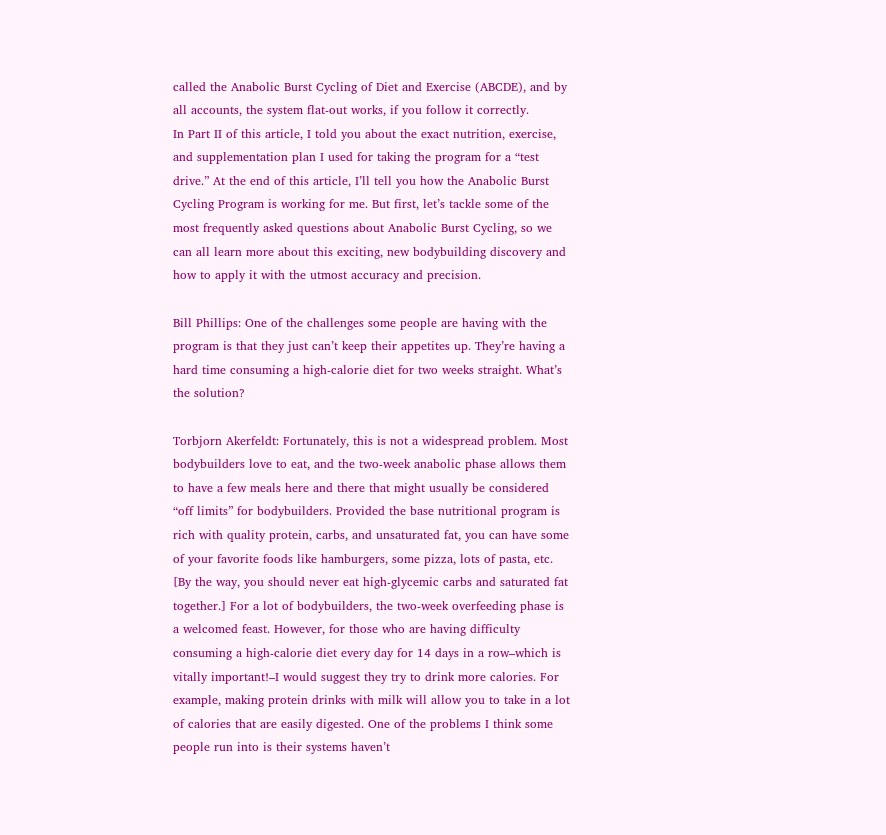called the Anabolic Burst Cycling of Diet and Exercise (ABCDE), and by all accounts, the system flat-out works, if you follow it correctly.
In Part II of this article, I told you about the exact nutrition, exercise, and supplementation plan I used for taking the program for a “test drive.” At the end of this article, I’ll tell you how the Anabolic Burst Cycling Program is working for me. But first, let’s tackle some of the most frequently asked questions about Anabolic Burst Cycling, so we can all learn more about this exciting, new bodybuilding discovery and how to apply it with the utmost accuracy and precision.

Bill Phillips: One of the challenges some people are having with the program is that they just can’t keep their appetites up. They’re having a hard time consuming a high-calorie diet for two weeks straight. What’s the solution?

Torbjorn Akerfeldt: Fortunately, this is not a widespread problem. Most bodybuilders love to eat, and the two-week anabolic phase allows them to have a few meals here and there that might usually be considered “off limits” for bodybuilders. Provided the base nutritional program is rich with quality protein, carbs, and unsaturated fat, you can have some of your favorite foods like hamburgers, some pizza, lots of pasta, etc. [By the way, you should never eat high-glycemic carbs and saturated fat together.] For a lot of bodybuilders, the two-week overfeeding phase is a welcomed feast. However, for those who are having difficulty consuming a high-calorie diet every day for 14 days in a row–which is vitally important!–I would suggest they try to drink more calories. For example, making protein drinks with milk will allow you to take in a lot of calories that are easily digested. One of the problems I think some people run into is their systems haven’t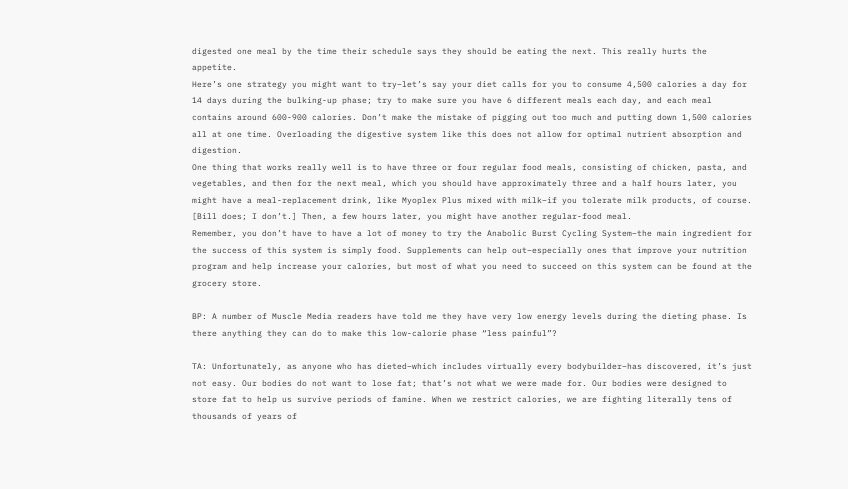digested one meal by the time their schedule says they should be eating the next. This really hurts the appetite.
Here’s one strategy you might want to try–let’s say your diet calls for you to consume 4,500 calories a day for 14 days during the bulking-up phase; try to make sure you have 6 different meals each day, and each meal contains around 600-900 calories. Don’t make the mistake of pigging out too much and putting down 1,500 calories all at one time. Overloading the digestive system like this does not allow for optimal nutrient absorption and digestion.
One thing that works really well is to have three or four regular food meals, consisting of chicken, pasta, and vegetables, and then for the next meal, which you should have approximately three and a half hours later, you might have a meal-replacement drink, like Myoplex Plus mixed with milk–if you tolerate milk products, of course. [Bill does; I don’t.] Then, a few hours later, you might have another regular-food meal.
Remember, you don’t have to have a lot of money to try the Anabolic Burst Cycling System–the main ingredient for the success of this system is simply food. Supplements can help out–especially ones that improve your nutrition program and help increase your calories, but most of what you need to succeed on this system can be found at the grocery store.

BP: A number of Muscle Media readers have told me they have very low energy levels during the dieting phase. Is there anything they can do to make this low-calorie phase “less painful”?

TA: Unfortunately, as anyone who has dieted–which includes virtually every bodybuilder–has discovered, it’s just not easy. Our bodies do not want to lose fat; that’s not what we were made for. Our bodies were designed to store fat to help us survive periods of famine. When we restrict calories, we are fighting literally tens of thousands of years of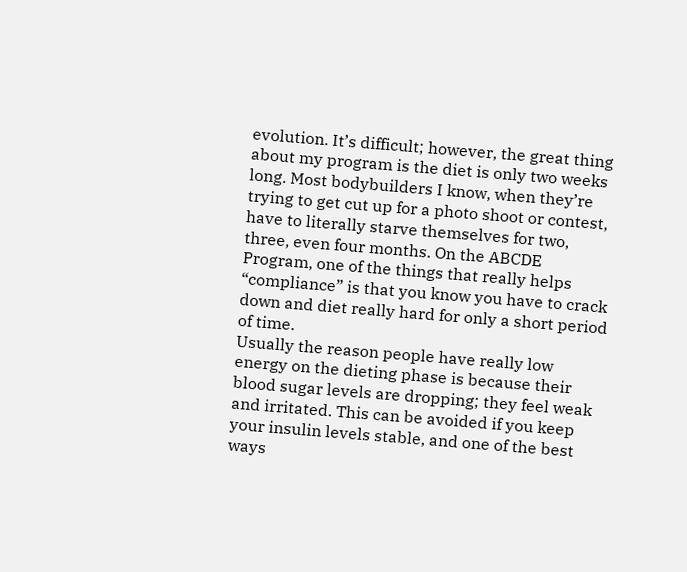evolution. It’s difficult; however, the great thing about my program is the diet is only two weeks long. Most bodybuilders I know, when they’re trying to get cut up for a photo shoot or contest, have to literally starve themselves for two, three, even four months. On the ABCDE Program, one of the things that really helps “compliance” is that you know you have to crack down and diet really hard for only a short period of time.
Usually the reason people have really low energy on the dieting phase is because their blood sugar levels are dropping; they feel weak and irritated. This can be avoided if you keep your insulin levels stable, and one of the best ways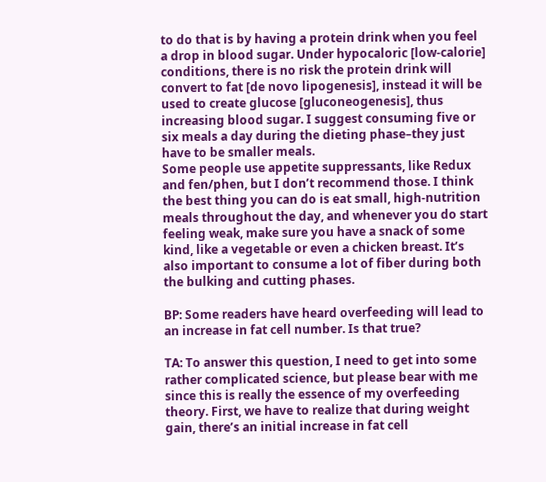to do that is by having a protein drink when you feel a drop in blood sugar. Under hypocaloric [low-calorie] conditions, there is no risk the protein drink will convert to fat [de novo lipogenesis], instead it will be used to create glucose [gluconeogenesis], thus increasing blood sugar. I suggest consuming five or six meals a day during the dieting phase–they just have to be smaller meals.
Some people use appetite suppressants, like Redux and fen/phen, but I don’t recommend those. I think the best thing you can do is eat small, high-nutrition meals throughout the day, and whenever you do start feeling weak, make sure you have a snack of some kind, like a vegetable or even a chicken breast. It’s also important to consume a lot of fiber during both the bulking and cutting phases.

BP: Some readers have heard overfeeding will lead to an increase in fat cell number. Is that true?

TA: To answer this question, I need to get into some rather complicated science, but please bear with me since this is really the essence of my overfeeding theory. First, we have to realize that during weight gain, there’s an initial increase in fat cell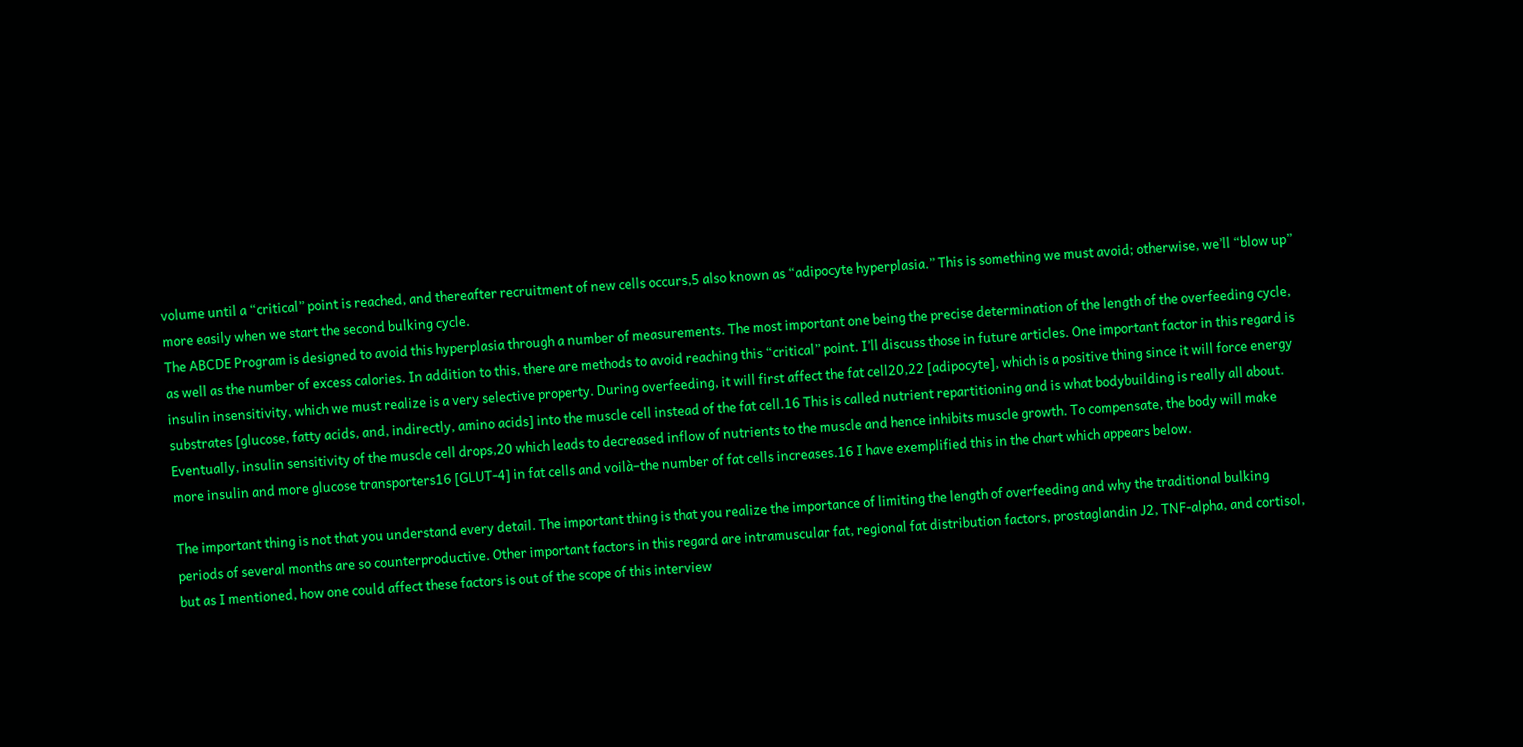volume until a “critical” point is reached, and thereafter recruitment of new cells occurs,5 also known as “adipocyte hyperplasia.” This is something we must avoid; otherwise, we’ll “blow up” more easily when we start the second bulking cycle.
The ABCDE Program is designed to avoid this hyperplasia through a number of measurements. The most important one being the precise determination of the length of the overfeeding cycle, as well as the number of excess calories. In addition to this, there are methods to avoid reaching this “critical” point. I’ll discuss those in future articles. One important factor in this regard is insulin insensitivity, which we must realize is a very selective property. During overfeeding, it will first affect the fat cell20,22 [adipocyte], which is a positive thing since it will force energy substrates [glucose, fatty acids, and, indirectly, amino acids] into the muscle cell instead of the fat cell.16 This is called nutrient repartitioning and is what bodybuilding is really all about. Eventually, insulin sensitivity of the muscle cell drops,20 which leads to decreased inflow of nutrients to the muscle and hence inhibits muscle growth. To compensate, the body will make more insulin and more glucose transporters16 [GLUT-4] in fat cells and voilà–the number of fat cells increases.16 I have exemplified this in the chart which appears below.

The important thing is not that you understand every detail. The important thing is that you realize the importance of limiting the length of overfeeding and why the traditional bulking periods of several months are so counterproductive. Other important factors in this regard are intramuscular fat, regional fat distribution factors, prostaglandin J2, TNF-alpha, and cortisol, but as I mentioned, how one could affect these factors is out of the scope of this interview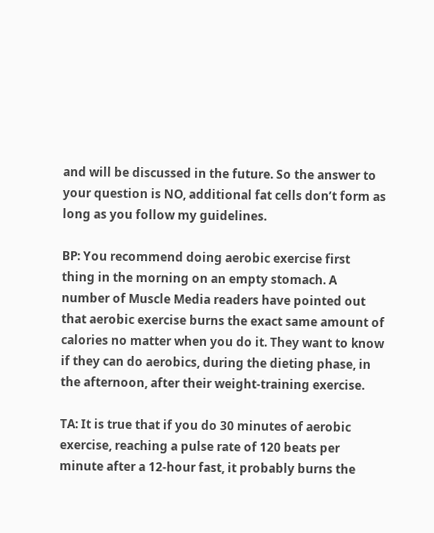and will be discussed in the future. So the answer to your question is NO, additional fat cells don’t form as long as you follow my guidelines.

BP: You recommend doing aerobic exercise first thing in the morning on an empty stomach. A number of Muscle Media readers have pointed out that aerobic exercise burns the exact same amount of calories no matter when you do it. They want to know if they can do aerobics, during the dieting phase, in the afternoon, after their weight-training exercise.

TA: It is true that if you do 30 minutes of aerobic exercise, reaching a pulse rate of 120 beats per minute after a 12-hour fast, it probably burns the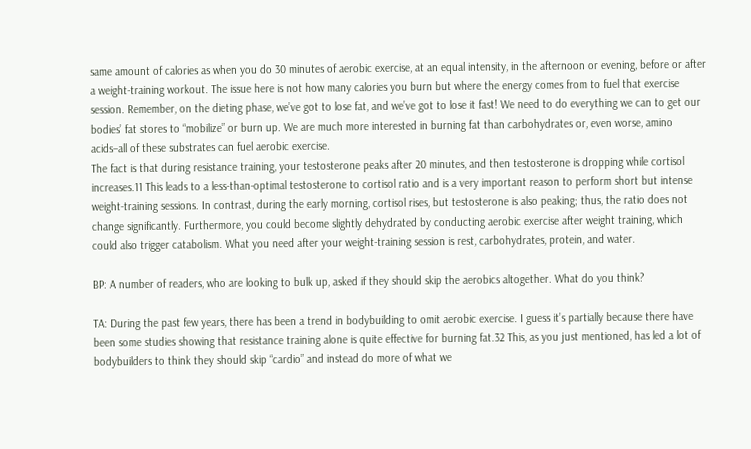same amount of calories as when you do 30 minutes of aerobic exercise, at an equal intensity, in the afternoon or evening, before or after a weight-training workout. The issue here is not how many calories you burn but where the energy comes from to fuel that exercise session. Remember, on the dieting phase, we’ve got to lose fat, and we’ve got to lose it fast! We need to do everything we can to get our bodies’ fat stores to “mobilize” or burn up. We are much more interested in burning fat than carbohydrates or, even worse, amino acids–all of these substrates can fuel aerobic exercise.
The fact is that during resistance training, your testosterone peaks after 20 minutes, and then testosterone is dropping while cortisol increases.11 This leads to a less-than-optimal testosterone to cortisol ratio and is a very important reason to perform short but intense weight-training sessions. In contrast, during the early morning, cortisol rises, but testosterone is also peaking; thus, the ratio does not change significantly. Furthermore, you could become slightly dehydrated by conducting aerobic exercise after weight training, which could also trigger catabolism. What you need after your weight-training session is rest, carbohydrates, protein, and water.

BP: A number of readers, who are looking to bulk up, asked if they should skip the aerobics altogether. What do you think?

TA: During the past few years, there has been a trend in bodybuilding to omit aerobic exercise. I guess it’s partially because there have been some studies showing that resistance training alone is quite effective for burning fat.32 This, as you just mentioned, has led a lot of bodybuilders to think they should skip “cardio” and instead do more of what we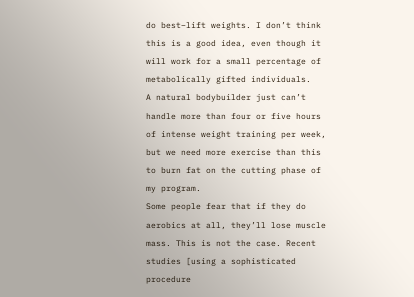do best–lift weights. I don’t think this is a good idea, even though it will work for a small percentage of metabolically gifted individuals.
A natural bodybuilder just can’t handle more than four or five hours of intense weight training per week, but we need more exercise than this to burn fat on the cutting phase of my program.
Some people fear that if they do aerobics at all, they’ll lose muscle mass. This is not the case. Recent studies [using a sophisticated procedure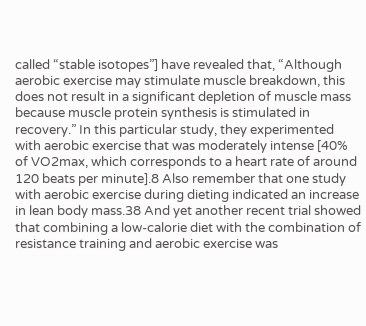called “stable isotopes”] have revealed that, “Although aerobic exercise may stimulate muscle breakdown, this does not result in a significant depletion of muscle mass because muscle protein synthesis is stimulated in recovery.” In this particular study, they experimented with aerobic exercise that was moderately intense [40% of VO2max, which corresponds to a heart rate of around 120 beats per minute].8 Also remember that one study with aerobic exercise during dieting indicated an increase in lean body mass.38 And yet another recent trial showed that combining a low-calorie diet with the combination of resistance training and aerobic exercise was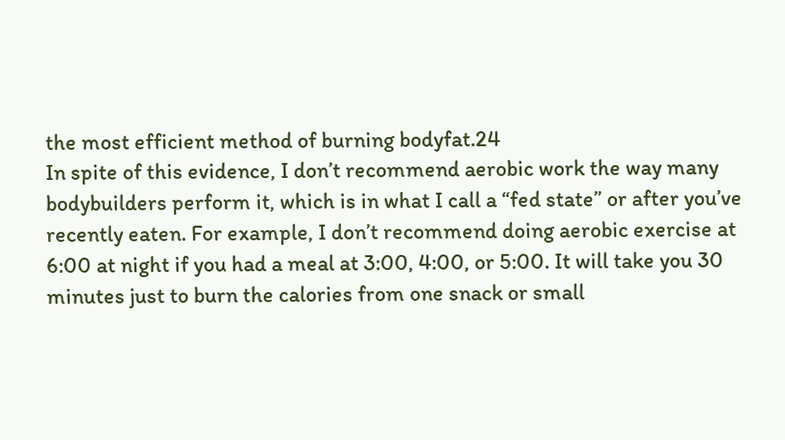the most efficient method of burning bodyfat.24
In spite of this evidence, I don’t recommend aerobic work the way many bodybuilders perform it, which is in what I call a “fed state” or after you’ve recently eaten. For example, I don’t recommend doing aerobic exercise at 6:00 at night if you had a meal at 3:00, 4:00, or 5:00. It will take you 30 minutes just to burn the calories from one snack or small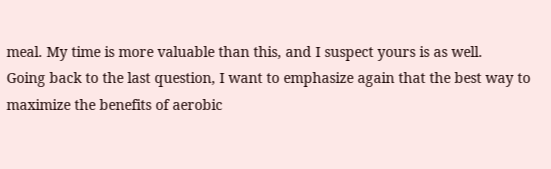meal. My time is more valuable than this, and I suspect yours is as well.
Going back to the last question, I want to emphasize again that the best way to maximize the benefits of aerobic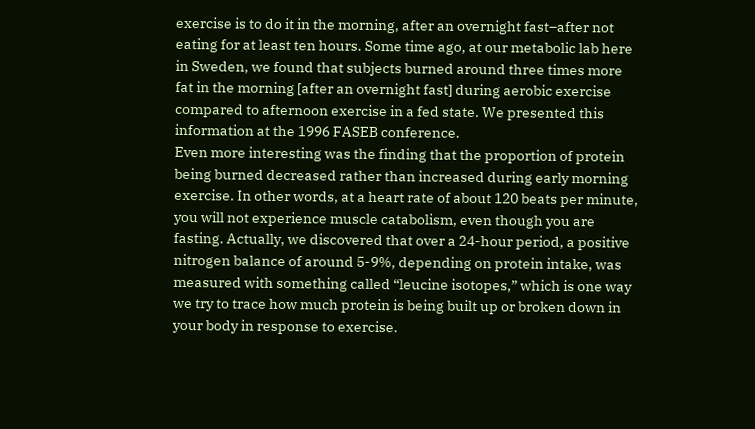exercise is to do it in the morning, after an overnight fast–after not eating for at least ten hours. Some time ago, at our metabolic lab here in Sweden, we found that subjects burned around three times more fat in the morning [after an overnight fast] during aerobic exercise compared to afternoon exercise in a fed state. We presented this information at the 1996 FASEB conference.
Even more interesting was the finding that the proportion of protein being burned decreased rather than increased during early morning exercise. In other words, at a heart rate of about 120 beats per minute, you will not experience muscle catabolism, even though you are fasting. Actually, we discovered that over a 24-hour period, a positive nitrogen balance of around 5-9%, depending on protein intake, was measured with something called “leucine isotopes,” which is one way we try to trace how much protein is being built up or broken down in your body in response to exercise.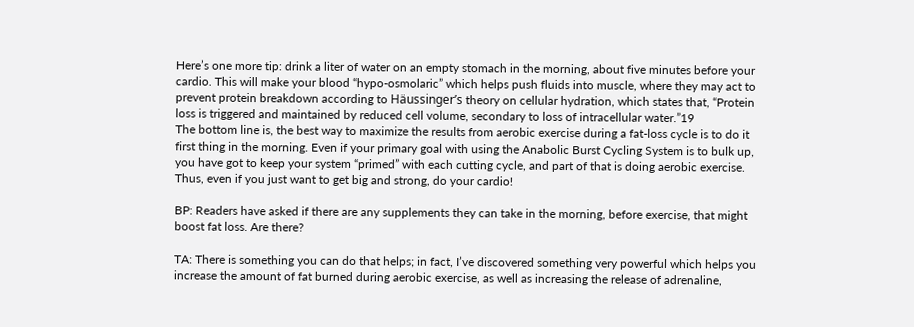Here’s one more tip: drink a liter of water on an empty stomach in the morning, about five minutes before your cardio. This will make your blood “hypo-osmolaric” which helps push fluids into muscle, where they may act to prevent protein breakdown according to Häussinger’s theory on cellular hydration, which states that, “Protein loss is triggered and maintained by reduced cell volume, secondary to loss of intracellular water.”19
The bottom line is, the best way to maximize the results from aerobic exercise during a fat-loss cycle is to do it first thing in the morning. Even if your primary goal with using the Anabolic Burst Cycling System is to bulk up, you have got to keep your system “primed” with each cutting cycle, and part of that is doing aerobic exercise. Thus, even if you just want to get big and strong, do your cardio!

BP: Readers have asked if there are any supplements they can take in the morning, before exercise, that might boost fat loss. Are there?

TA: There is something you can do that helps; in fact, I’ve discovered something very powerful which helps you increase the amount of fat burned during aerobic exercise, as well as increasing the release of adrenaline,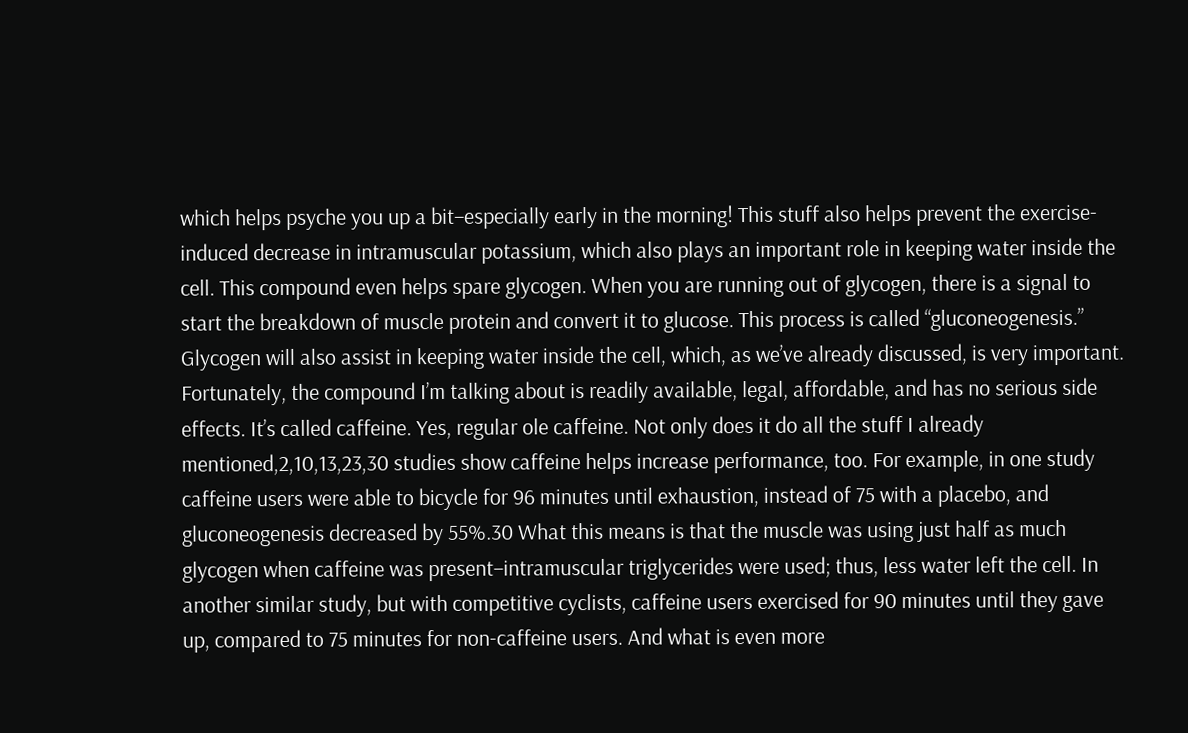which helps psyche you up a bit–especially early in the morning! This stuff also helps prevent the exercise-induced decrease in intramuscular potassium, which also plays an important role in keeping water inside the cell. This compound even helps spare glycogen. When you are running out of glycogen, there is a signal to start the breakdown of muscle protein and convert it to glucose. This process is called “gluconeogenesis.” Glycogen will also assist in keeping water inside the cell, which, as we’ve already discussed, is very important.
Fortunately, the compound I’m talking about is readily available, legal, affordable, and has no serious side effects. It’s called caffeine. Yes, regular ole caffeine. Not only does it do all the stuff I already mentioned,2,10,13,23,30 studies show caffeine helps increase performance, too. For example, in one study caffeine users were able to bicycle for 96 minutes until exhaustion, instead of 75 with a placebo, and gluconeogenesis decreased by 55%.30 What this means is that the muscle was using just half as much glycogen when caffeine was present–intramuscular triglycerides were used; thus, less water left the cell. In another similar study, but with competitive cyclists, caffeine users exercised for 90 minutes until they gave up, compared to 75 minutes for non-caffeine users. And what is even more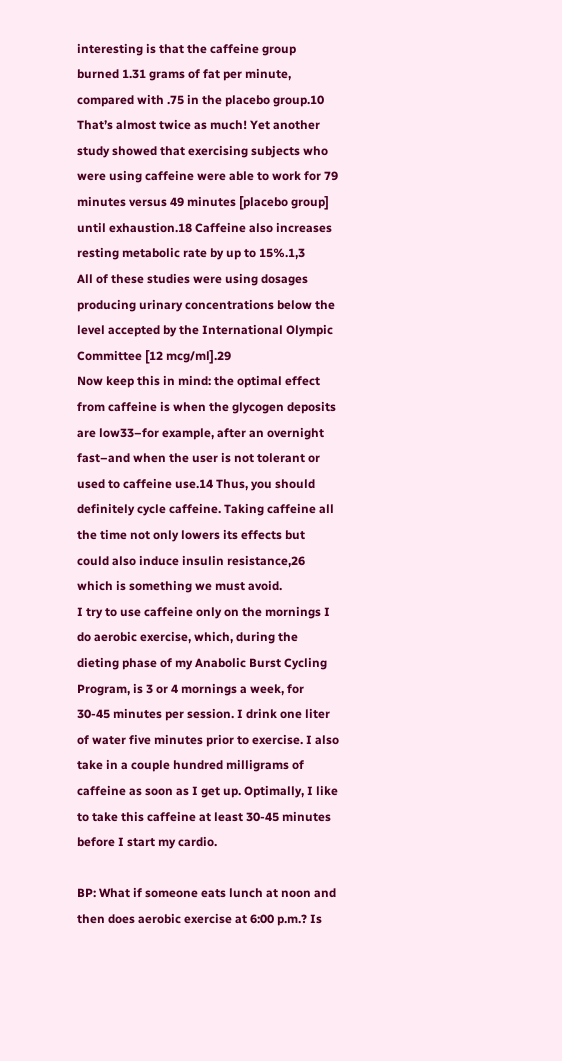interesting is that the caffeine group burned 1.31 grams of fat per minute, compared with .75 in the placebo group.10 That’s almost twice as much! Yet another study showed that exercising subjects who were using caffeine were able to work for 79 minutes versus 49 minutes [placebo group] until exhaustion.18 Caffeine also increases resting metabolic rate by up to 15%.1,3
All of these studies were using dosages producing urinary concentrations below the level accepted by the International Olympic Committee [12 mcg/ml].29
Now keep this in mind: the optimal effect from caffeine is when the glycogen deposits are low33–for example, after an overnight fast–and when the user is not tolerant or used to caffeine use.14 Thus, you should definitely cycle caffeine. Taking caffeine all the time not only lowers its effects but could also induce insulin resistance,26 which is something we must avoid.
I try to use caffeine only on the mornings I do aerobic exercise, which, during the dieting phase of my Anabolic Burst Cycling Program, is 3 or 4 mornings a week, for 30-45 minutes per session. I drink one liter of water five minutes prior to exercise. I also take in a couple hundred milligrams of caffeine as soon as I get up. Optimally, I like to take this caffeine at least 30-45 minutes before I start my cardio.

BP: What if someone eats lunch at noon and then does aerobic exercise at 6:00 p.m.? Is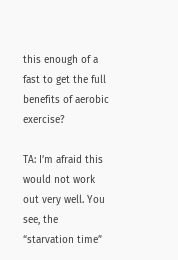this enough of a fast to get the full benefits of aerobic exercise?

TA: I’m afraid this would not work out very well. You see, the “starvation time”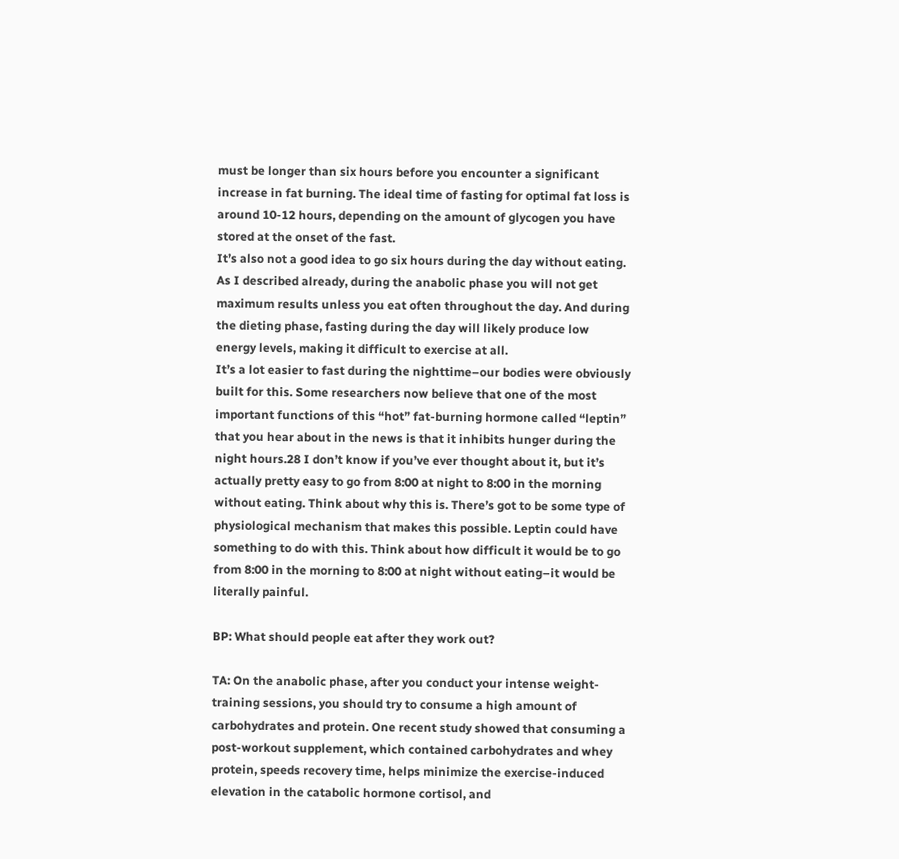must be longer than six hours before you encounter a significant increase in fat burning. The ideal time of fasting for optimal fat loss is around 10-12 hours, depending on the amount of glycogen you have stored at the onset of the fast.
It’s also not a good idea to go six hours during the day without eating. As I described already, during the anabolic phase you will not get maximum results unless you eat often throughout the day. And during the dieting phase, fasting during the day will likely produce low energy levels, making it difficult to exercise at all.
It’s a lot easier to fast during the nighttime–our bodies were obviously built for this. Some researchers now believe that one of the most important functions of this “hot” fat-burning hormone called “leptin” that you hear about in the news is that it inhibits hunger during the night hours.28 I don’t know if you’ve ever thought about it, but it’s actually pretty easy to go from 8:00 at night to 8:00 in the morning without eating. Think about why this is. There’s got to be some type of physiological mechanism that makes this possible. Leptin could have something to do with this. Think about how difficult it would be to go from 8:00 in the morning to 8:00 at night without eating–it would be literally painful.

BP: What should people eat after they work out?

TA: On the anabolic phase, after you conduct your intense weight-training sessions, you should try to consume a high amount of carbohydrates and protein. One recent study showed that consuming a post-workout supplement, which contained carbohydrates and whey protein, speeds recovery time, helps minimize the exercise-induced elevation in the catabolic hormone cortisol, and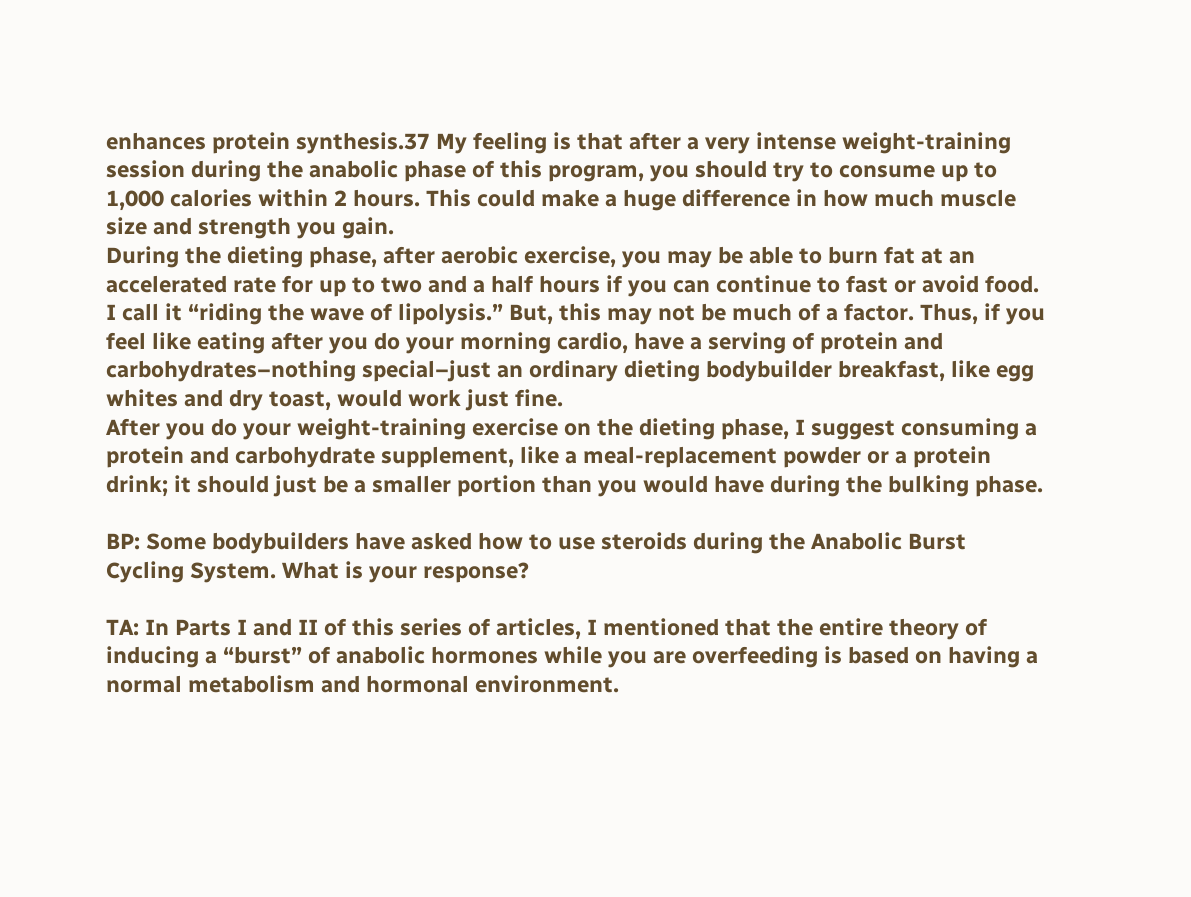enhances protein synthesis.37 My feeling is that after a very intense weight-training session during the anabolic phase of this program, you should try to consume up to 1,000 calories within 2 hours. This could make a huge difference in how much muscle size and strength you gain.
During the dieting phase, after aerobic exercise, you may be able to burn fat at an accelerated rate for up to two and a half hours if you can continue to fast or avoid food. I call it “riding the wave of lipolysis.” But, this may not be much of a factor. Thus, if you feel like eating after you do your morning cardio, have a serving of protein and carbohydrates–nothing special–just an ordinary dieting bodybuilder breakfast, like egg whites and dry toast, would work just fine.
After you do your weight-training exercise on the dieting phase, I suggest consuming a protein and carbohydrate supplement, like a meal-replacement powder or a protein drink; it should just be a smaller portion than you would have during the bulking phase.

BP: Some bodybuilders have asked how to use steroids during the Anabolic Burst Cycling System. What is your response?

TA: In Parts I and II of this series of articles, I mentioned that the entire theory of inducing a “burst” of anabolic hormones while you are overfeeding is based on having a normal metabolism and hormonal environment.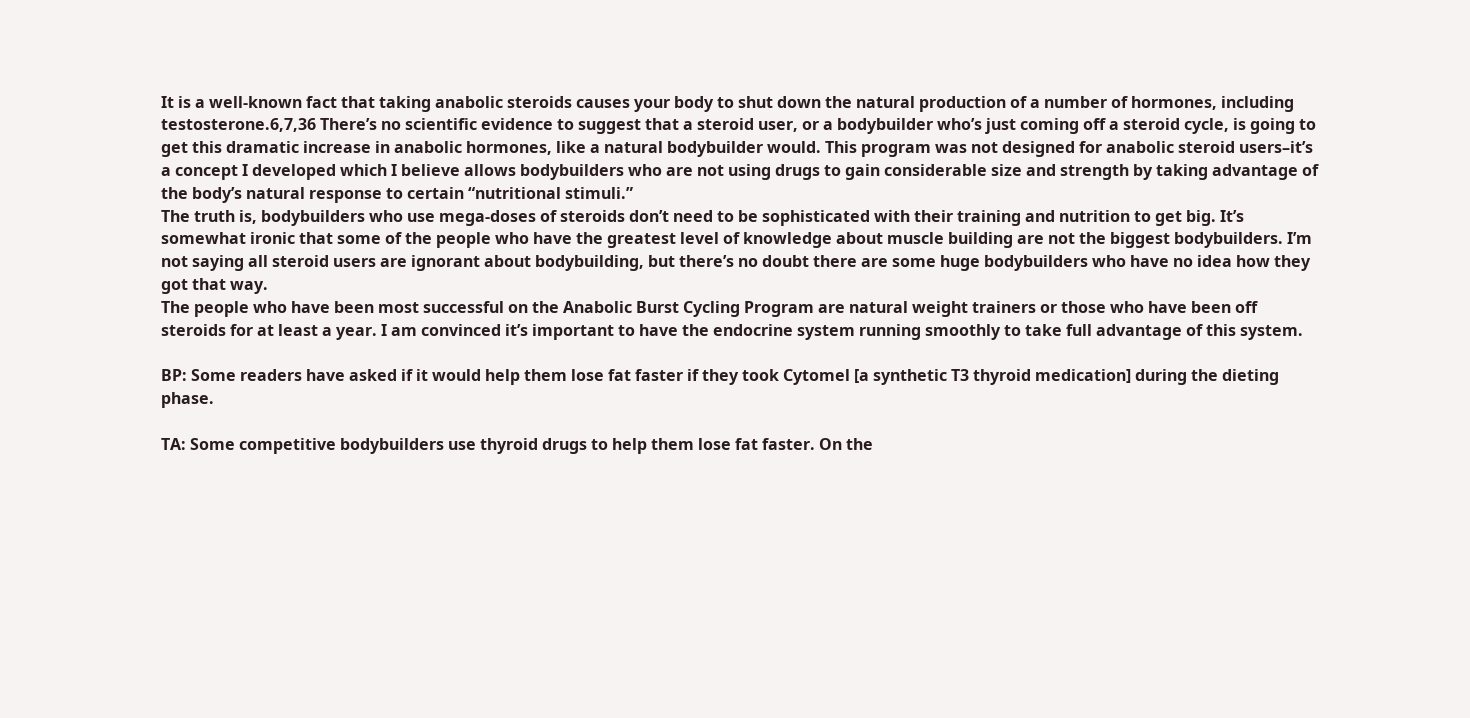It is a well-known fact that taking anabolic steroids causes your body to shut down the natural production of a number of hormones, including testosterone.6,7,36 There’s no scientific evidence to suggest that a steroid user, or a bodybuilder who’s just coming off a steroid cycle, is going to get this dramatic increase in anabolic hormones, like a natural bodybuilder would. This program was not designed for anabolic steroid users–it’s a concept I developed which I believe allows bodybuilders who are not using drugs to gain considerable size and strength by taking advantage of the body’s natural response to certain “nutritional stimuli.”
The truth is, bodybuilders who use mega-doses of steroids don’t need to be sophisticated with their training and nutrition to get big. It’s somewhat ironic that some of the people who have the greatest level of knowledge about muscle building are not the biggest bodybuilders. I’m not saying all steroid users are ignorant about bodybuilding, but there’s no doubt there are some huge bodybuilders who have no idea how they got that way.
The people who have been most successful on the Anabolic Burst Cycling Program are natural weight trainers or those who have been off steroids for at least a year. I am convinced it’s important to have the endocrine system running smoothly to take full advantage of this system.

BP: Some readers have asked if it would help them lose fat faster if they took Cytomel [a synthetic T3 thyroid medication] during the dieting phase.

TA: Some competitive bodybuilders use thyroid drugs to help them lose fat faster. On the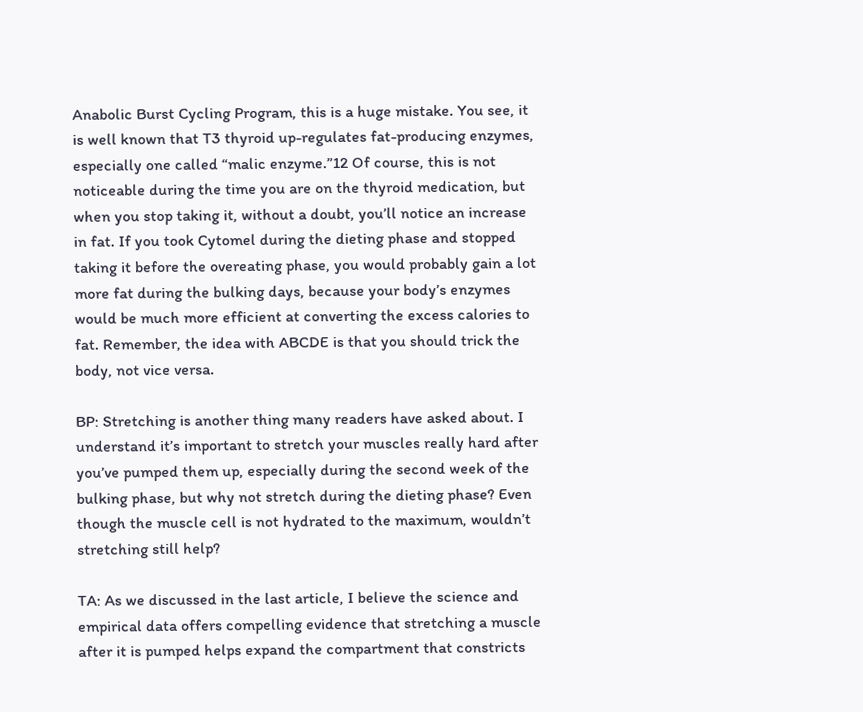Anabolic Burst Cycling Program, this is a huge mistake. You see, it is well known that T3 thyroid up-regulates fat-producing enzymes, especially one called “malic enzyme.”12 Of course, this is not noticeable during the time you are on the thyroid medication, but when you stop taking it, without a doubt, you’ll notice an increase in fat. If you took Cytomel during the dieting phase and stopped taking it before the overeating phase, you would probably gain a lot more fat during the bulking days, because your body’s enzymes would be much more efficient at converting the excess calories to fat. Remember, the idea with ABCDE is that you should trick the body, not vice versa.

BP: Stretching is another thing many readers have asked about. I understand it’s important to stretch your muscles really hard after you’ve pumped them up, especially during the second week of the bulking phase, but why not stretch during the dieting phase? Even though the muscle cell is not hydrated to the maximum, wouldn’t stretching still help?

TA: As we discussed in the last article, I believe the science and empirical data offers compelling evidence that stretching a muscle after it is pumped helps expand the compartment that constricts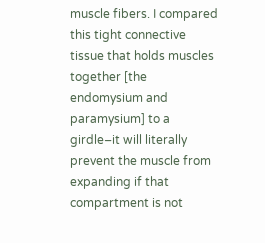muscle fibers. I compared this tight connective tissue that holds muscles together [the endomysium and paramysium] to a girdle–it will literally prevent the muscle from expanding if that compartment is not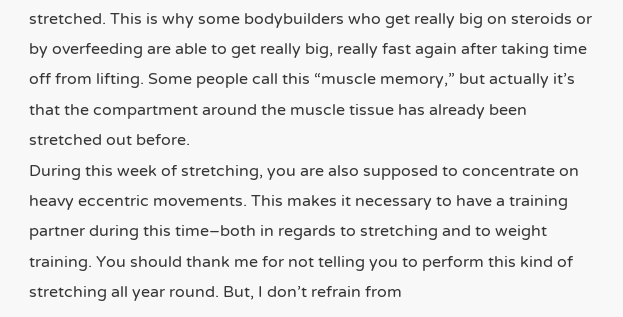stretched. This is why some bodybuilders who get really big on steroids or by overfeeding are able to get really big, really fast again after taking time off from lifting. Some people call this “muscle memory,” but actually it’s that the compartment around the muscle tissue has already been stretched out before.
During this week of stretching, you are also supposed to concentrate on heavy eccentric movements. This makes it necessary to have a training partner during this time–both in regards to stretching and to weight training. You should thank me for not telling you to perform this kind of stretching all year round. But, I don’t refrain from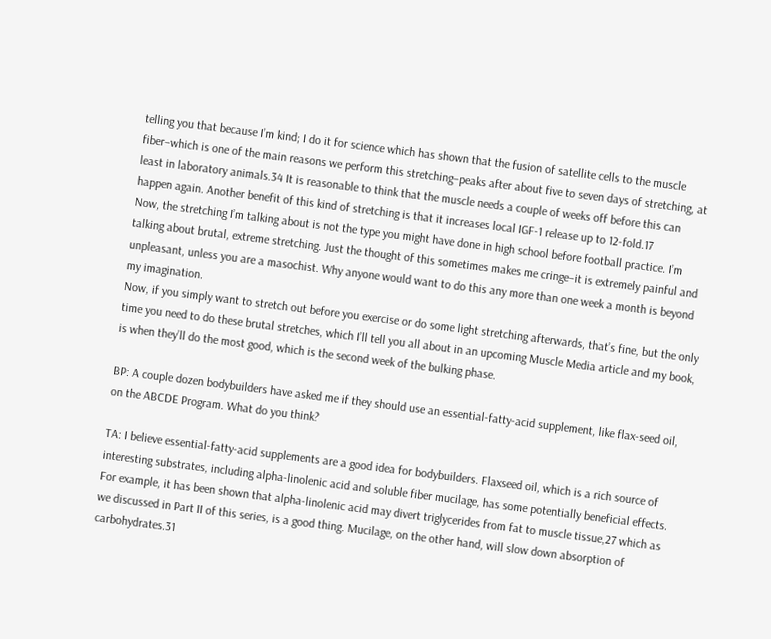telling you that because I’m kind; I do it for science which has shown that the fusion of satellite cells to the muscle fiber–which is one of the main reasons we perform this stretching–peaks after about five to seven days of stretching, at least in laboratory animals.34 It is reasonable to think that the muscle needs a couple of weeks off before this can happen again. Another benefit of this kind of stretching is that it increases local IGF-1 release up to 12-fold.17
Now, the stretching I’m talking about is not the type you might have done in high school before football practice. I’m talking about brutal, extreme stretching. Just the thought of this sometimes makes me cringe–it is extremely painful and unpleasant, unless you are a masochist. Why anyone would want to do this any more than one week a month is beyond my imagination.
Now, if you simply want to stretch out before you exercise or do some light stretching afterwards, that’s fine, but the only time you need to do these brutal stretches, which I’ll tell you all about in an upcoming Muscle Media article and my book, is when they’ll do the most good, which is the second week of the bulking phase.

BP: A couple dozen bodybuilders have asked me if they should use an essential-fatty-acid supplement, like flax-seed oil, on the ABCDE Program. What do you think?

TA: I believe essential-fatty-acid supplements are a good idea for bodybuilders. Flaxseed oil, which is a rich source of interesting substrates, including alpha-linolenic acid and soluble fiber mucilage, has some potentially beneficial effects. For example, it has been shown that alpha-linolenic acid may divert triglycerides from fat to muscle tissue,27 which as we discussed in Part II of this series, is a good thing. Mucilage, on the other hand, will slow down absorption of carbohydrates.31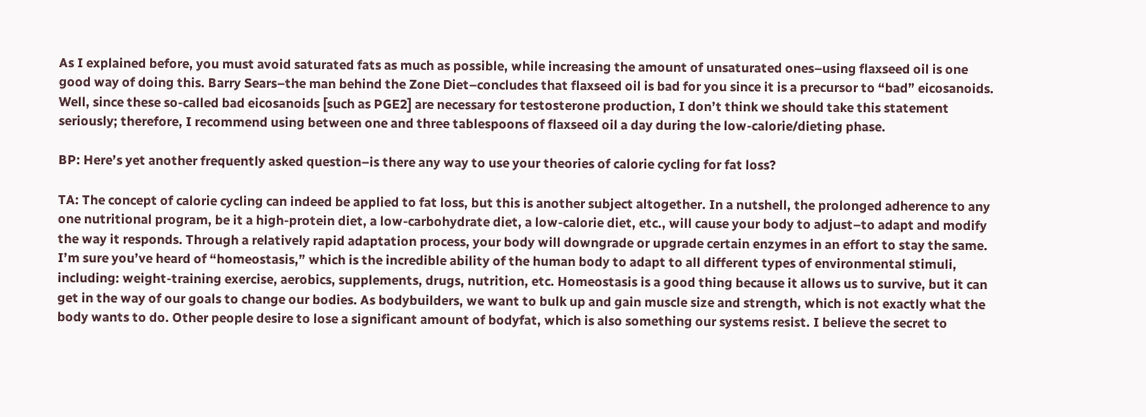As I explained before, you must avoid saturated fats as much as possible, while increasing the amount of unsaturated ones–using flaxseed oil is one good way of doing this. Barry Sears–the man behind the Zone Diet–concludes that flaxseed oil is bad for you since it is a precursor to “bad” eicosanoids. Well, since these so-called bad eicosanoids [such as PGE2] are necessary for testosterone production, I don’t think we should take this statement seriously; therefore, I recommend using between one and three tablespoons of flaxseed oil a day during the low-calorie/dieting phase.

BP: Here’s yet another frequently asked question–is there any way to use your theories of calorie cycling for fat loss?

TA: The concept of calorie cycling can indeed be applied to fat loss, but this is another subject altogether. In a nutshell, the prolonged adherence to any one nutritional program, be it a high-protein diet, a low-carbohydrate diet, a low-calorie diet, etc., will cause your body to adjust–to adapt and modify the way it responds. Through a relatively rapid adaptation process, your body will downgrade or upgrade certain enzymes in an effort to stay the same. I’m sure you’ve heard of “homeostasis,” which is the incredible ability of the human body to adapt to all different types of environmental stimuli, including: weight-training exercise, aerobics, supplements, drugs, nutrition, etc. Homeostasis is a good thing because it allows us to survive, but it can get in the way of our goals to change our bodies. As bodybuilders, we want to bulk up and gain muscle size and strength, which is not exactly what the body wants to do. Other people desire to lose a significant amount of bodyfat, which is also something our systems resist. I believe the secret to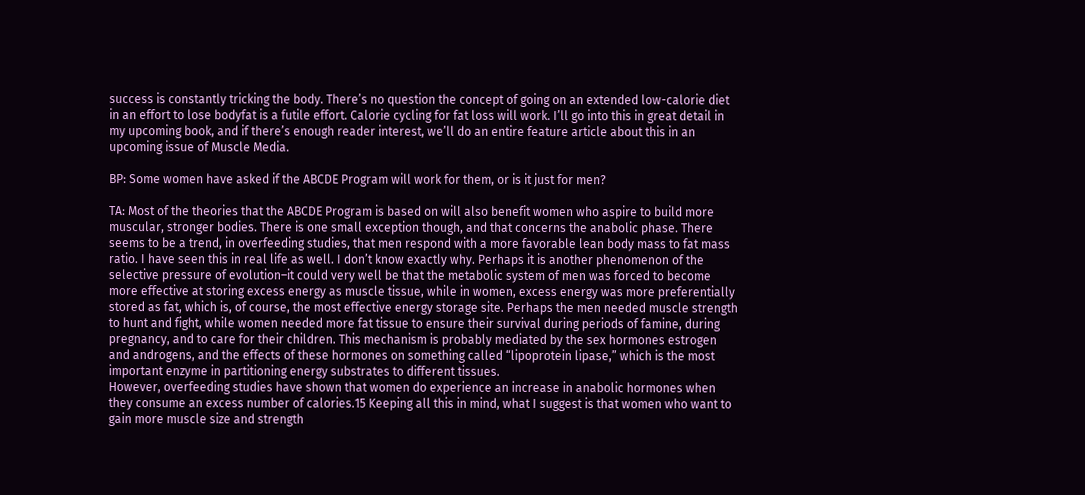success is constantly tricking the body. There’s no question the concept of going on an extended low-calorie diet in an effort to lose bodyfat is a futile effort. Calorie cycling for fat loss will work. I’ll go into this in great detail in my upcoming book, and if there’s enough reader interest, we’ll do an entire feature article about this in an upcoming issue of Muscle Media.

BP: Some women have asked if the ABCDE Program will work for them, or is it just for men?

TA: Most of the theories that the ABCDE Program is based on will also benefit women who aspire to build more muscular, stronger bodies. There is one small exception though, and that concerns the anabolic phase. There seems to be a trend, in overfeeding studies, that men respond with a more favorable lean body mass to fat mass ratio. I have seen this in real life as well. I don’t know exactly why. Perhaps it is another phenomenon of the selective pressure of evolution–it could very well be that the metabolic system of men was forced to become more effective at storing excess energy as muscle tissue, while in women, excess energy was more preferentially stored as fat, which is, of course, the most effective energy storage site. Perhaps the men needed muscle strength to hunt and fight, while women needed more fat tissue to ensure their survival during periods of famine, during pregnancy, and to care for their children. This mechanism is probably mediated by the sex hormones estrogen and androgens, and the effects of these hormones on something called “lipoprotein lipase,” which is the most important enzyme in partitioning energy substrates to different tissues.
However, overfeeding studies have shown that women do experience an increase in anabolic hormones when they consume an excess number of calories.15 Keeping all this in mind, what I suggest is that women who want to gain more muscle size and strength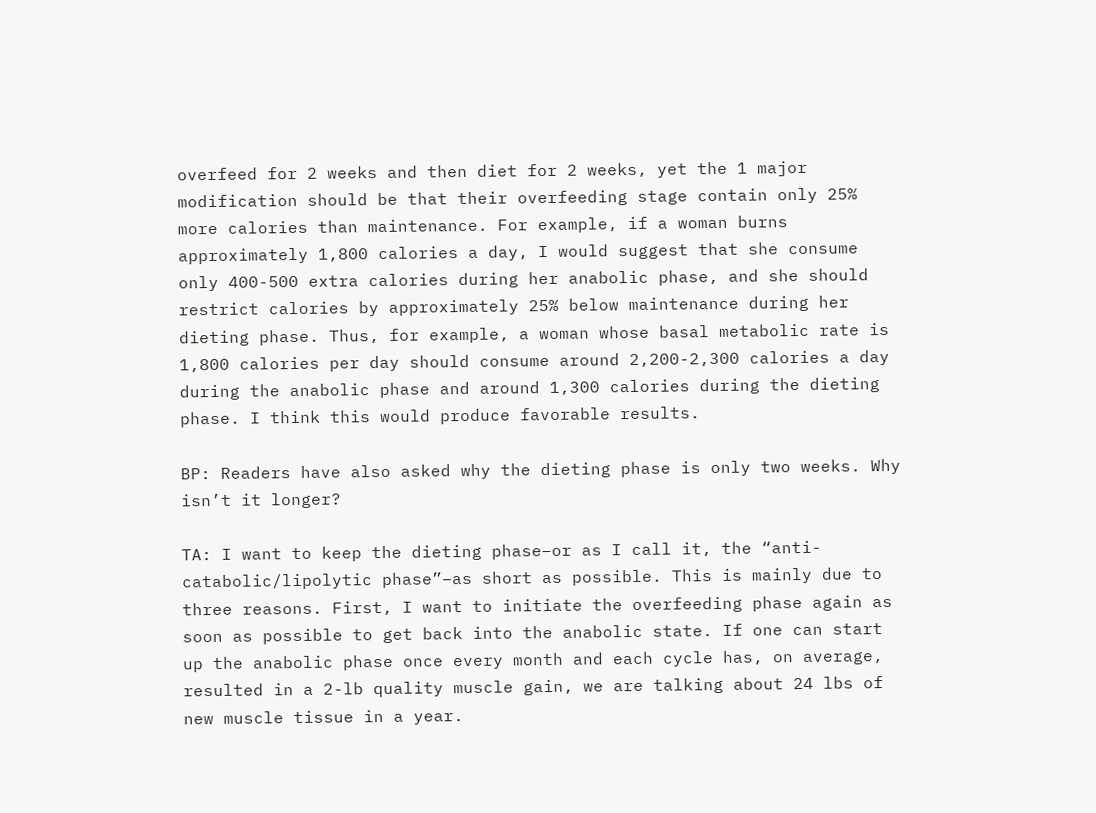overfeed for 2 weeks and then diet for 2 weeks, yet the 1 major modification should be that their overfeeding stage contain only 25% more calories than maintenance. For example, if a woman burns approximately 1,800 calories a day, I would suggest that she consume only 400-500 extra calories during her anabolic phase, and she should restrict calories by approximately 25% below maintenance during her dieting phase. Thus, for example, a woman whose basal metabolic rate is 1,800 calories per day should consume around 2,200-2,300 calories a day during the anabolic phase and around 1,300 calories during the dieting phase. I think this would produce favorable results.

BP: Readers have also asked why the dieting phase is only two weeks. Why isn’t it longer?

TA: I want to keep the dieting phase–or as I call it, the “anti-catabolic/lipolytic phase”–as short as possible. This is mainly due to three reasons. First, I want to initiate the overfeeding phase again as soon as possible to get back into the anabolic state. If one can start up the anabolic phase once every month and each cycle has, on average, resulted in a 2-lb quality muscle gain, we are talking about 24 lbs of new muscle tissue in a year.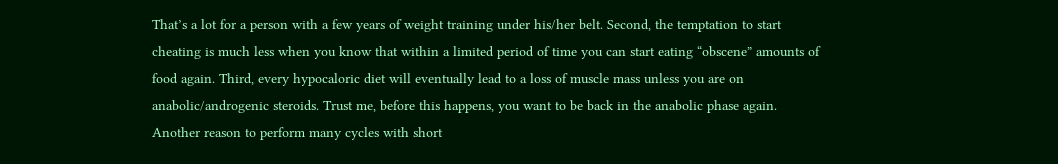That’s a lot for a person with a few years of weight training under his/her belt. Second, the temptation to start cheating is much less when you know that within a limited period of time you can start eating “obscene” amounts of food again. Third, every hypocaloric diet will eventually lead to a loss of muscle mass unless you are on anabolic/androgenic steroids. Trust me, before this happens, you want to be back in the anabolic phase again.
Another reason to perform many cycles with short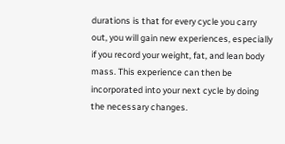durations is that for every cycle you carry out, you will gain new experiences, especially if you record your weight, fat, and lean body mass. This experience can then be incorporated into your next cycle by doing the necessary changes.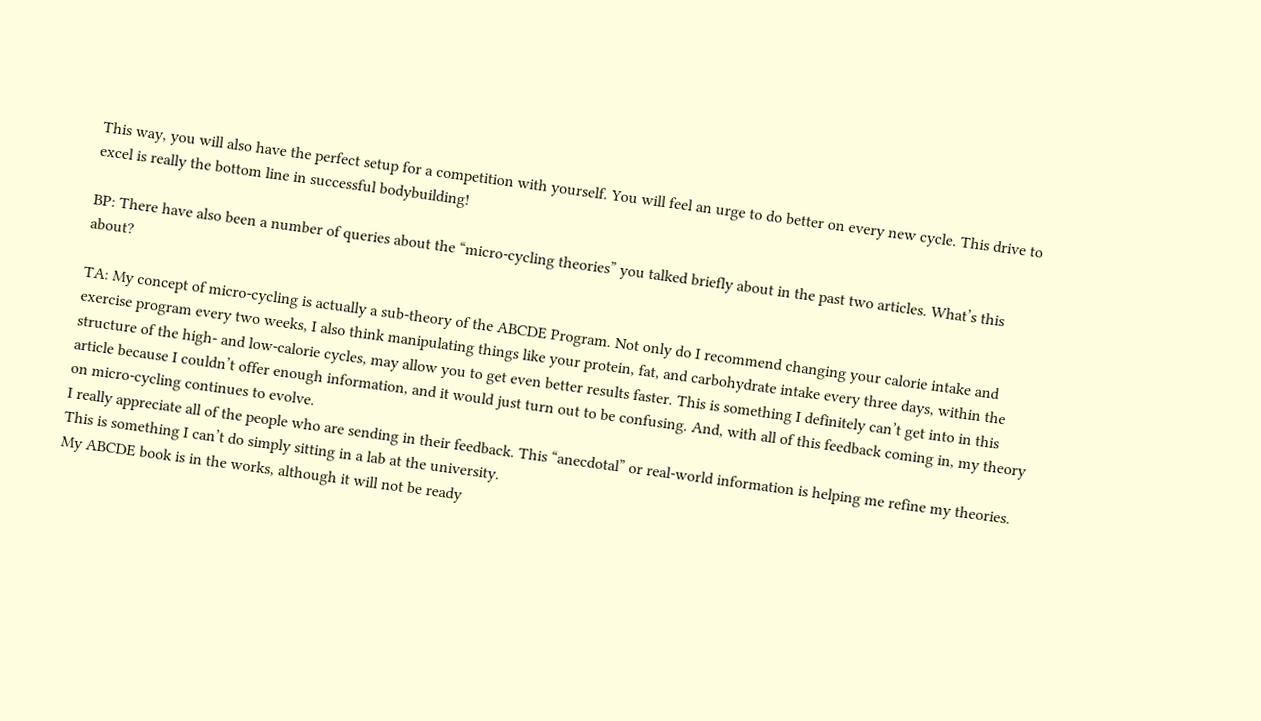This way, you will also have the perfect setup for a competition with yourself. You will feel an urge to do better on every new cycle. This drive to excel is really the bottom line in successful bodybuilding!

BP: There have also been a number of queries about the “micro-cycling theories” you talked briefly about in the past two articles. What’s this about?

TA: My concept of micro-cycling is actually a sub-theory of the ABCDE Program. Not only do I recommend changing your calorie intake and exercise program every two weeks, I also think manipulating things like your protein, fat, and carbohydrate intake every three days, within the structure of the high- and low-calorie cycles, may allow you to get even better results faster. This is something I definitely can’t get into in this article because I couldn’t offer enough information, and it would just turn out to be confusing. And, with all of this feedback coming in, my theory on micro-cycling continues to evolve.
I really appreciate all of the people who are sending in their feedback. This “anecdotal” or real-world information is helping me refine my theories. This is something I can’t do simply sitting in a lab at the university.
My ABCDE book is in the works, although it will not be ready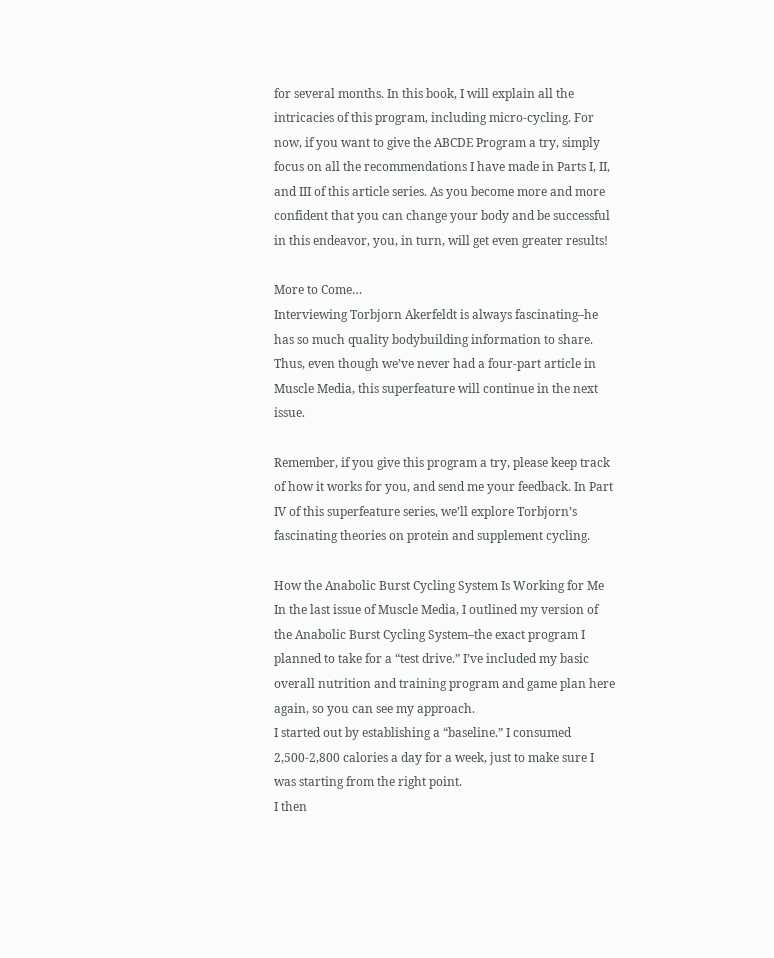for several months. In this book, I will explain all the intricacies of this program, including micro-cycling. For now, if you want to give the ABCDE Program a try, simply focus on all the recommendations I have made in Parts I, II, and III of this article series. As you become more and more confident that you can change your body and be successful in this endeavor, you, in turn, will get even greater results!

More to Come…
Interviewing Torbjorn Akerfeldt is always fascinating–he has so much quality bodybuilding information to share. Thus, even though we’ve never had a four-part article in Muscle Media, this superfeature will continue in the next issue.

Remember, if you give this program a try, please keep track of how it works for you, and send me your feedback. In Part IV of this superfeature series, we’ll explore Torbjorn’s fascinating theories on protein and supplement cycling.

How the Anabolic Burst Cycling System Is Working for Me
In the last issue of Muscle Media, I outlined my version of the Anabolic Burst Cycling System–the exact program I planned to take for a “test drive.” I’ve included my basic overall nutrition and training program and game plan here again, so you can see my approach.
I started out by establishing a “baseline.” I consumed 2,500-2,800 calories a day for a week, just to make sure I was starting from the right point.
I then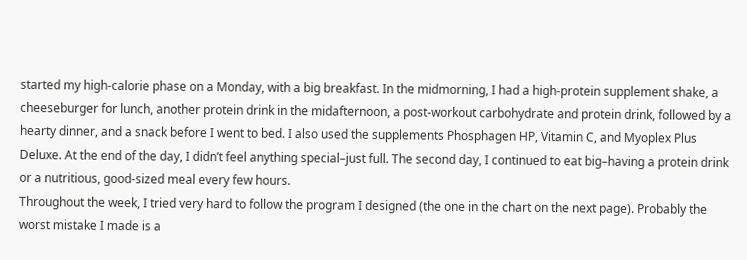started my high-calorie phase on a Monday, with a big breakfast. In the midmorning, I had a high-protein supplement shake, a cheeseburger for lunch, another protein drink in the midafternoon, a post-workout carbohydrate and protein drink, followed by a hearty dinner, and a snack before I went to bed. I also used the supplements Phosphagen HP, Vitamin C, and Myoplex Plus Deluxe. At the end of the day, I didn’t feel anything special–just full. The second day, I continued to eat big–having a protein drink or a nutritious, good-sized meal every few hours.
Throughout the week, I tried very hard to follow the program I designed (the one in the chart on the next page). Probably the worst mistake I made is a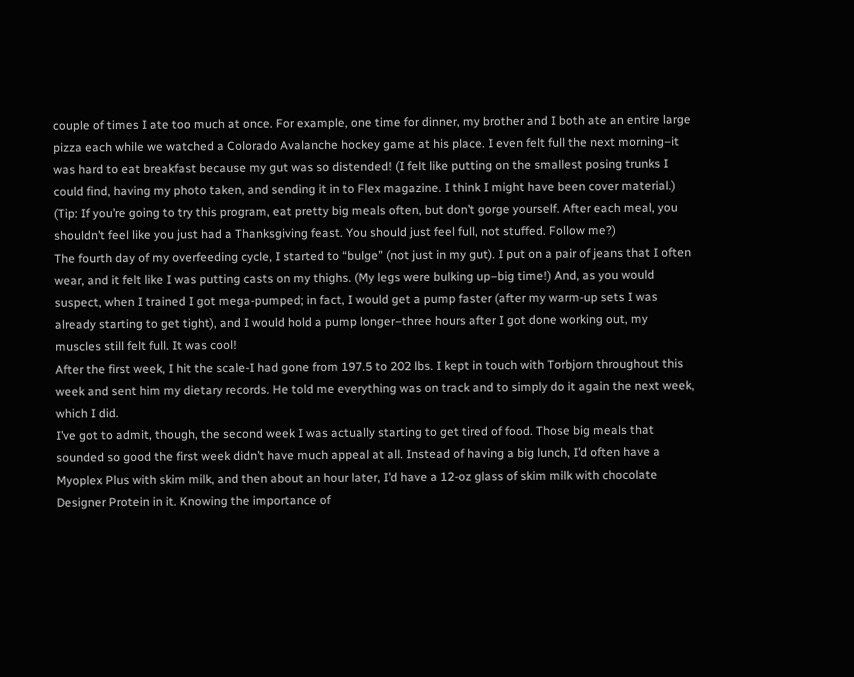couple of times I ate too much at once. For example, one time for dinner, my brother and I both ate an entire large pizza each while we watched a Colorado Avalanche hockey game at his place. I even felt full the next morning–it was hard to eat breakfast because my gut was so distended! (I felt like putting on the smallest posing trunks I could find, having my photo taken, and sending it in to Flex magazine. I think I might have been cover material.)
(Tip: If you’re going to try this program, eat pretty big meals often, but don’t gorge yourself. After each meal, you shouldn’t feel like you just had a Thanksgiving feast. You should just feel full, not stuffed. Follow me?)
The fourth day of my overfeeding cycle, I started to “bulge” (not just in my gut). I put on a pair of jeans that I often wear, and it felt like I was putting casts on my thighs. (My legs were bulking up–big time!) And, as you would suspect, when I trained I got mega-pumped; in fact, I would get a pump faster (after my warm-up sets I was already starting to get tight), and I would hold a pump longer–three hours after I got done working out, my muscles still felt full. It was cool!
After the first week, I hit the scale-I had gone from 197.5 to 202 lbs. I kept in touch with Torbjorn throughout this week and sent him my dietary records. He told me everything was on track and to simply do it again the next week, which I did.
I’ve got to admit, though, the second week I was actually starting to get tired of food. Those big meals that sounded so good the first week didn’t have much appeal at all. Instead of having a big lunch, I’d often have a Myoplex Plus with skim milk, and then about an hour later, I’d have a 12-oz glass of skim milk with chocolate Designer Protein in it. Knowing the importance of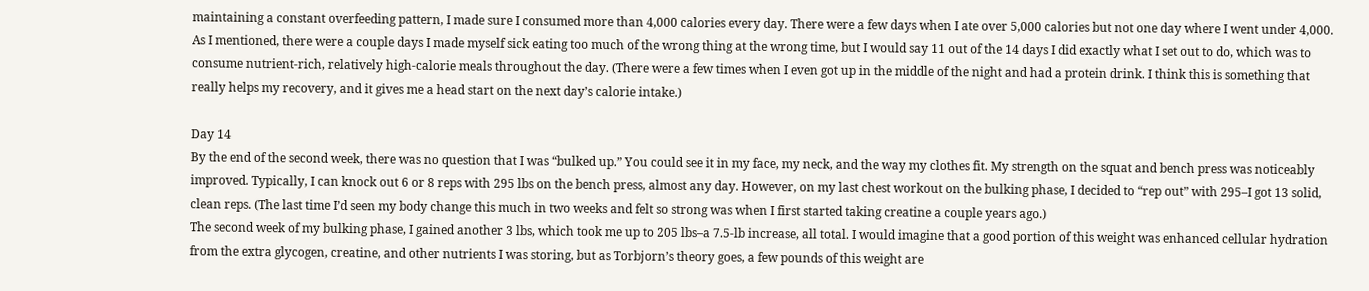maintaining a constant overfeeding pattern, I made sure I consumed more than 4,000 calories every day. There were a few days when I ate over 5,000 calories but not one day where I went under 4,000. As I mentioned, there were a couple days I made myself sick eating too much of the wrong thing at the wrong time, but I would say 11 out of the 14 days I did exactly what I set out to do, which was to consume nutrient-rich, relatively high-calorie meals throughout the day. (There were a few times when I even got up in the middle of the night and had a protein drink. I think this is something that really helps my recovery, and it gives me a head start on the next day’s calorie intake.)

Day 14
By the end of the second week, there was no question that I was “bulked up.” You could see it in my face, my neck, and the way my clothes fit. My strength on the squat and bench press was noticeably improved. Typically, I can knock out 6 or 8 reps with 295 lbs on the bench press, almost any day. However, on my last chest workout on the bulking phase, I decided to “rep out” with 295–I got 13 solid, clean reps. (The last time I’d seen my body change this much in two weeks and felt so strong was when I first started taking creatine a couple years ago.)
The second week of my bulking phase, I gained another 3 lbs, which took me up to 205 lbs–a 7.5-lb increase, all total. I would imagine that a good portion of this weight was enhanced cellular hydration from the extra glycogen, creatine, and other nutrients I was storing, but as Torbjorn’s theory goes, a few pounds of this weight are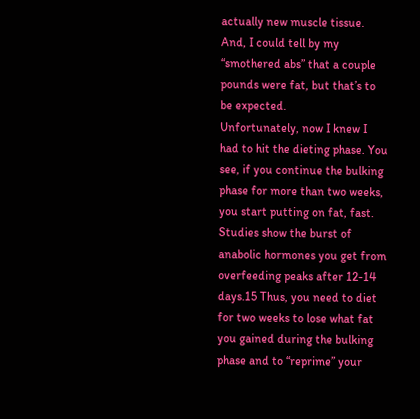actually new muscle tissue. And, I could tell by my “smothered abs” that a couple pounds were fat, but that’s to be expected.
Unfortunately, now I knew I had to hit the dieting phase. You see, if you continue the bulking phase for more than two weeks, you start putting on fat, fast. Studies show the burst of anabolic hormones you get from overfeeding peaks after 12-14 days.15 Thus, you need to diet for two weeks to lose what fat you gained during the bulking phase and to “reprime” your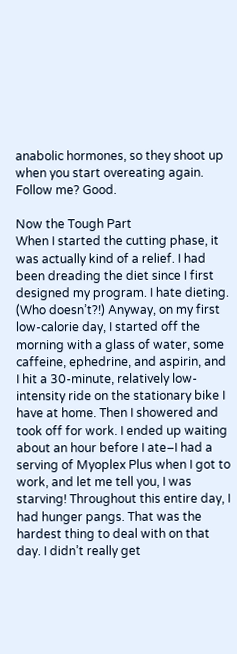anabolic hormones, so they shoot up when you start overeating again. Follow me? Good.

Now the Tough Part
When I started the cutting phase, it was actually kind of a relief. I had been dreading the diet since I first designed my program. I hate dieting. (Who doesn’t?!) Anyway, on my first low-calorie day, I started off the morning with a glass of water, some caffeine, ephedrine, and aspirin, and I hit a 30-minute, relatively low-intensity ride on the stationary bike I have at home. Then I showered and took off for work. I ended up waiting about an hour before I ate–I had a serving of Myoplex Plus when I got to work, and let me tell you, I was starving! Throughout this entire day, I had hunger pangs. That was the hardest thing to deal with on that day. I didn’t really get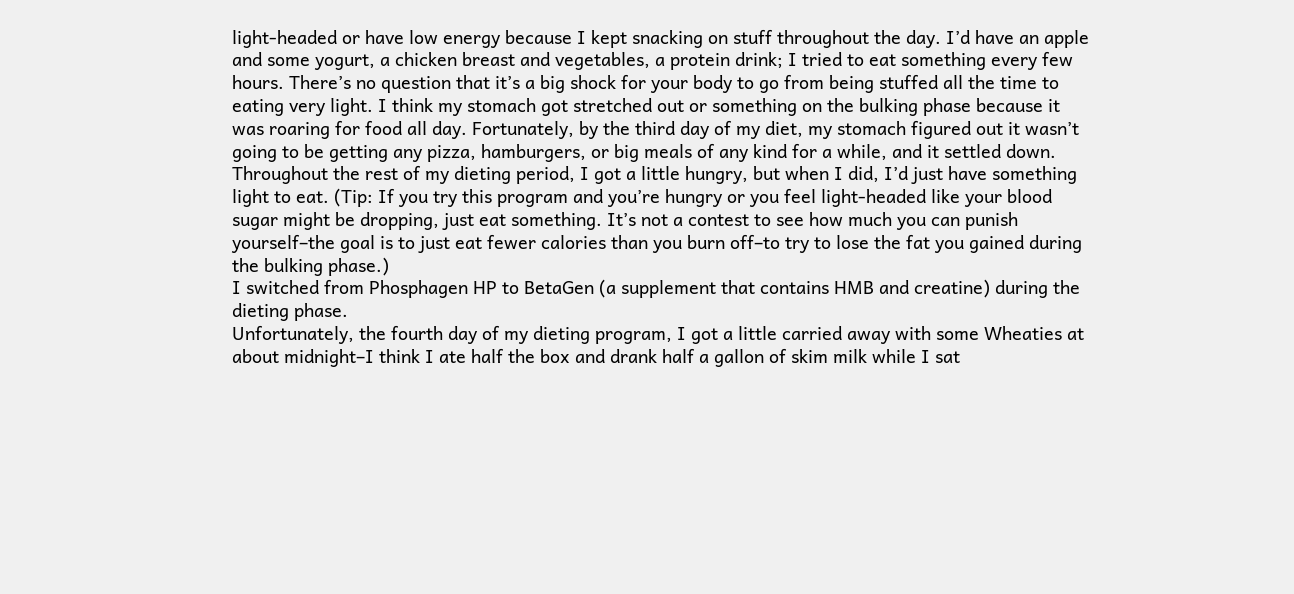light-headed or have low energy because I kept snacking on stuff throughout the day. I’d have an apple and some yogurt, a chicken breast and vegetables, a protein drink; I tried to eat something every few hours. There’s no question that it’s a big shock for your body to go from being stuffed all the time to eating very light. I think my stomach got stretched out or something on the bulking phase because it was roaring for food all day. Fortunately, by the third day of my diet, my stomach figured out it wasn’t going to be getting any pizza, hamburgers, or big meals of any kind for a while, and it settled down.
Throughout the rest of my dieting period, I got a little hungry, but when I did, I’d just have something light to eat. (Tip: If you try this program and you’re hungry or you feel light-headed like your blood sugar might be dropping, just eat something. It’s not a contest to see how much you can punish yourself–the goal is to just eat fewer calories than you burn off–to try to lose the fat you gained during the bulking phase.)
I switched from Phosphagen HP to BetaGen (a supplement that contains HMB and creatine) during the dieting phase.
Unfortunately, the fourth day of my dieting program, I got a little carried away with some Wheaties at about midnight–I think I ate half the box and drank half a gallon of skim milk while I sat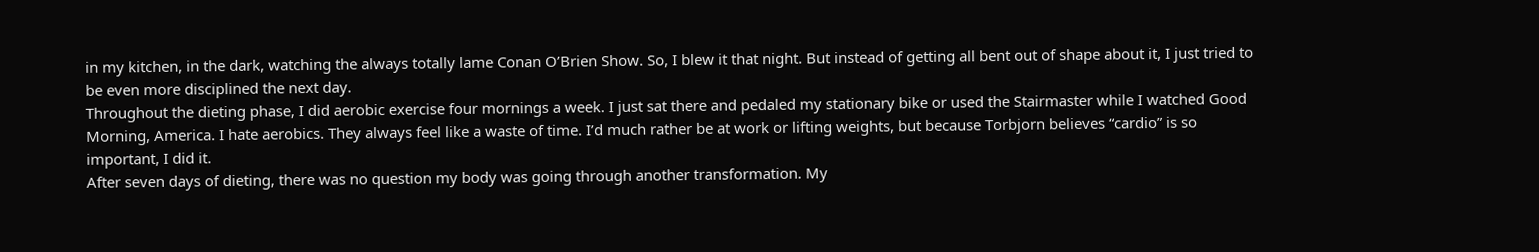in my kitchen, in the dark, watching the always totally lame Conan O’Brien Show. So, I blew it that night. But instead of getting all bent out of shape about it, I just tried to be even more disciplined the next day.
Throughout the dieting phase, I did aerobic exercise four mornings a week. I just sat there and pedaled my stationary bike or used the Stairmaster while I watched Good Morning, America. I hate aerobics. They always feel like a waste of time. I’d much rather be at work or lifting weights, but because Torbjorn believes “cardio” is so important, I did it.
After seven days of dieting, there was no question my body was going through another transformation. My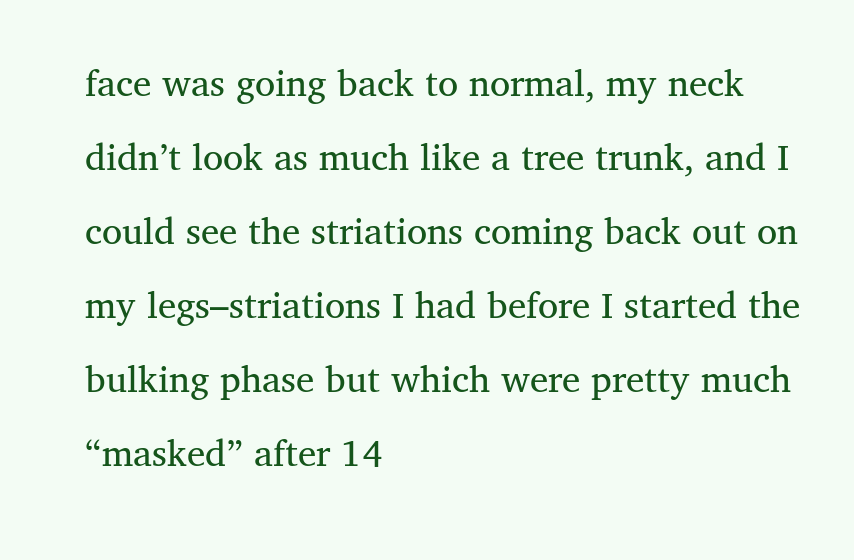face was going back to normal, my neck didn’t look as much like a tree trunk, and I could see the striations coming back out on my legs–striations I had before I started the bulking phase but which were pretty much “masked” after 14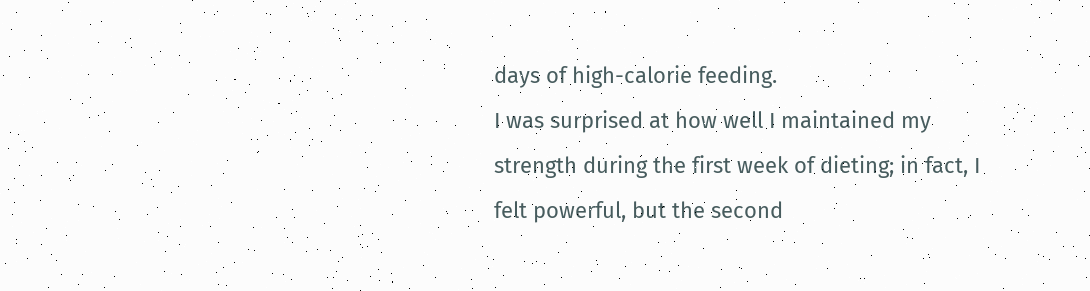days of high-calorie feeding.
I was surprised at how well I maintained my strength during the first week of dieting; in fact, I felt powerful, but the second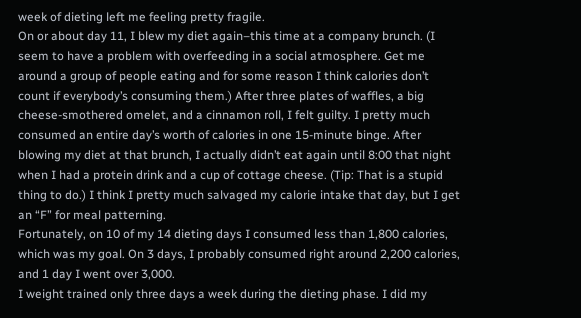week of dieting left me feeling pretty fragile.
On or about day 11, I blew my diet again–this time at a company brunch. (I seem to have a problem with overfeeding in a social atmosphere. Get me around a group of people eating and for some reason I think calories don’t count if everybody’s consuming them.) After three plates of waffles, a big cheese-smothered omelet, and a cinnamon roll, I felt guilty. I pretty much consumed an entire day’s worth of calories in one 15-minute binge. After blowing my diet at that brunch, I actually didn’t eat again until 8:00 that night when I had a protein drink and a cup of cottage cheese. (Tip: That is a stupid thing to do.) I think I pretty much salvaged my calorie intake that day, but I get an “F” for meal patterning.
Fortunately, on 10 of my 14 dieting days I consumed less than 1,800 calories, which was my goal. On 3 days, I probably consumed right around 2,200 calories, and 1 day I went over 3,000.
I weight trained only three days a week during the dieting phase. I did my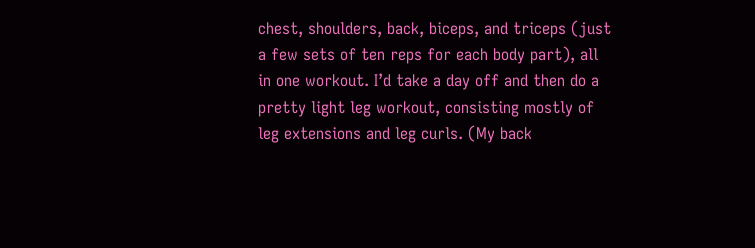chest, shoulders, back, biceps, and triceps (just a few sets of ten reps for each body part), all in one workout. I’d take a day off and then do a pretty light leg workout, consisting mostly of leg extensions and leg curls. (My back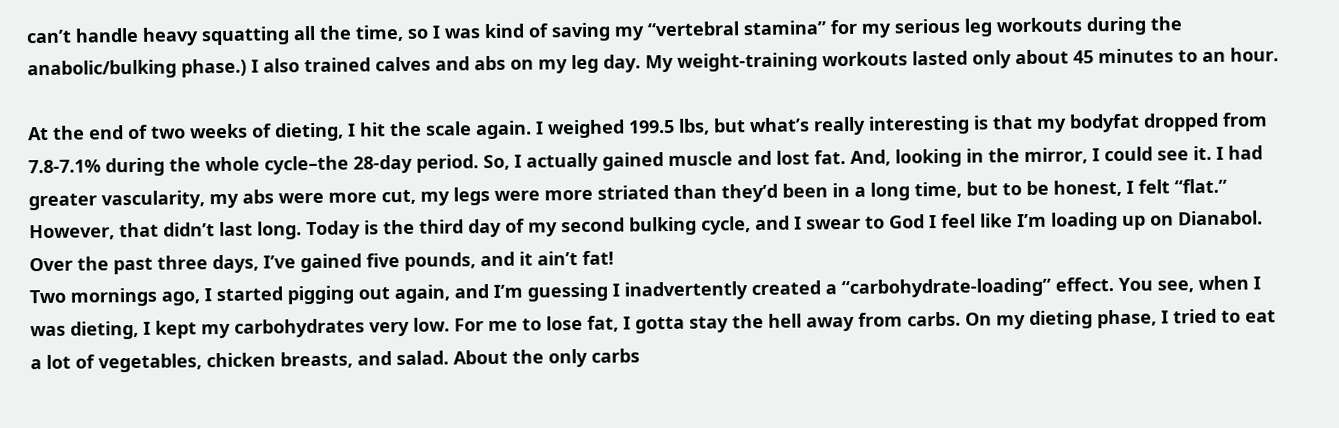can’t handle heavy squatting all the time, so I was kind of saving my “vertebral stamina” for my serious leg workouts during the anabolic/bulking phase.) I also trained calves and abs on my leg day. My weight-training workouts lasted only about 45 minutes to an hour.

At the end of two weeks of dieting, I hit the scale again. I weighed 199.5 lbs, but what’s really interesting is that my bodyfat dropped from 7.8-7.1% during the whole cycle–the 28-day period. So, I actually gained muscle and lost fat. And, looking in the mirror, I could see it. I had greater vascularity, my abs were more cut, my legs were more striated than they’d been in a long time, but to be honest, I felt “flat.” However, that didn’t last long. Today is the third day of my second bulking cycle, and I swear to God I feel like I’m loading up on Dianabol. Over the past three days, I’ve gained five pounds, and it ain’t fat!
Two mornings ago, I started pigging out again, and I’m guessing I inadvertently created a “carbohydrate-loading” effect. You see, when I was dieting, I kept my carbohydrates very low. For me to lose fat, I gotta stay the hell away from carbs. On my dieting phase, I tried to eat a lot of vegetables, chicken breasts, and salad. About the only carbs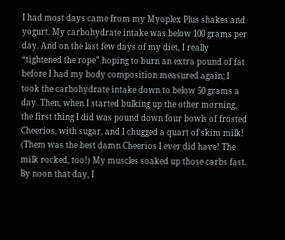I had most days came from my Myoplex Plus shakes and yogurt. My carbohydrate intake was below 100 grams per day. And on the last few days of my diet, I really “tightened the rope” hoping to burn an extra pound of fat before I had my body composition measured again; I took the carbohydrate intake down to below 50 grams a day. Then, when I started bulking up the other morning, the first thing I did was pound down four bowls of frosted Cheerios, with sugar, and I chugged a quart of skim milk! (Them was the best damn Cheerios I ever did have! The milk rocked, too!) My muscles soaked up those carbs fast. By noon that day, I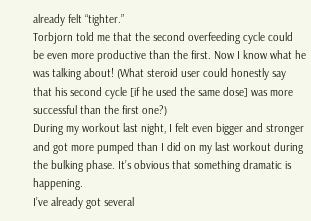already felt “tighter.”
Torbjorn told me that the second overfeeding cycle could be even more productive than the first. Now I know what he was talking about! (What steroid user could honestly say that his second cycle [if he used the same dose] was more successful than the first one?)
During my workout last night, I felt even bigger and stronger and got more pumped than I did on my last workout during the bulking phase. It’s obvious that something dramatic is happening.
I’ve already got several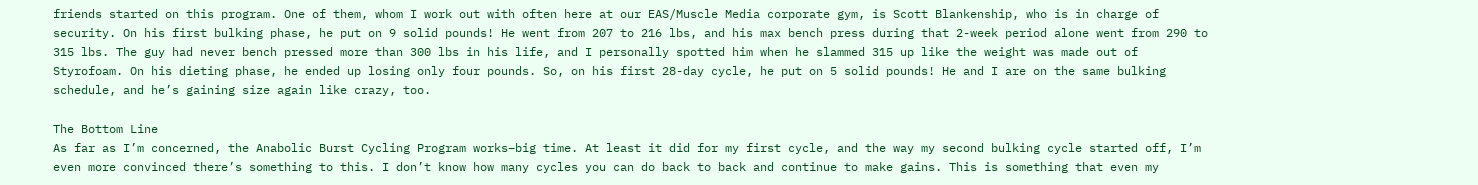friends started on this program. One of them, whom I work out with often here at our EAS/Muscle Media corporate gym, is Scott Blankenship, who is in charge of security. On his first bulking phase, he put on 9 solid pounds! He went from 207 to 216 lbs, and his max bench press during that 2-week period alone went from 290 to 315 lbs. The guy had never bench pressed more than 300 lbs in his life, and I personally spotted him when he slammed 315 up like the weight was made out of Styrofoam. On his dieting phase, he ended up losing only four pounds. So, on his first 28-day cycle, he put on 5 solid pounds! He and I are on the same bulking schedule, and he’s gaining size again like crazy, too.

The Bottom Line
As far as I’m concerned, the Anabolic Burst Cycling Program works–big time. At least it did for my first cycle, and the way my second bulking cycle started off, I’m even more convinced there’s something to this. I don’t know how many cycles you can do back to back and continue to make gains. This is something that even my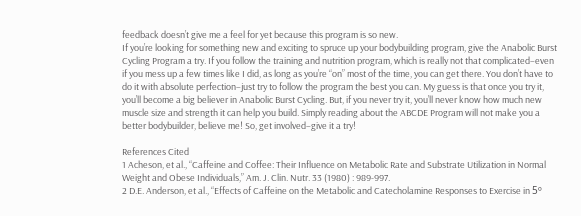feedback doesn’t give me a feel for yet because this program is so new.
If you’re looking for something new and exciting to spruce up your bodybuilding program, give the Anabolic Burst Cycling Program a try. If you follow the training and nutrition program, which is really not that complicated–even if you mess up a few times like I did, as long as you’re “on” most of the time, you can get there. You don’t have to do it with absolute perfection–just try to follow the program the best you can. My guess is that once you try it, you’ll become a big believer in Anabolic Burst Cycling. But, if you never try it, you’ll never know how much new muscle size and strength it can help you build. Simply reading about the ABCDE Program will not make you a better bodybuilder, believe me! So, get involved–give it a try!

References Cited
1 Acheson, et al., “Caffeine and Coffee: Their Influence on Metabolic Rate and Substrate Utilization in Normal Weight and Obese Individuals,” Am. J. Clin. Nutr. 33 (1980) : 989-997.
2 D.E. Anderson, et al., “Effects of Caffeine on the Metabolic and Catecholamine Responses to Exercise in 5º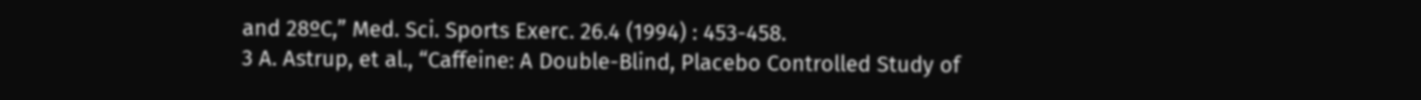and 28ºC,” Med. Sci. Sports Exerc. 26.4 (1994) : 453-458.
3 A. Astrup, et al., “Caffeine: A Double-Blind, Placebo Controlled Study of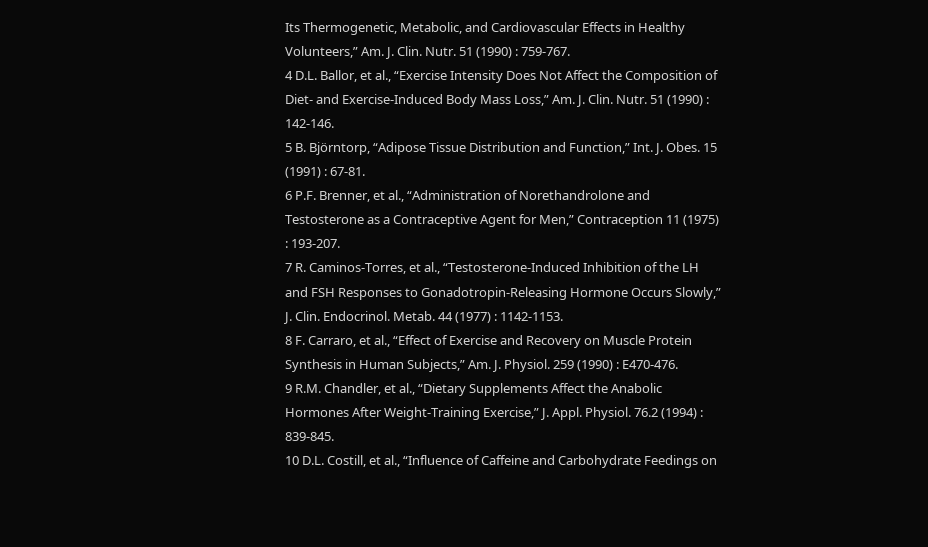Its Thermogenetic, Metabolic, and Cardiovascular Effects in Healthy Volunteers,” Am. J. Clin. Nutr. 51 (1990) : 759-767.
4 D.L. Ballor, et al., “Exercise Intensity Does Not Affect the Composition of Diet- and Exercise-Induced Body Mass Loss,” Am. J. Clin. Nutr. 51 (1990) : 142-146.
5 B. Björntorp, “Adipose Tissue Distribution and Function,” Int. J. Obes. 15 (1991) : 67-81.
6 P.F. Brenner, et al., “Administration of Norethandrolone and Testosterone as a Contraceptive Agent for Men,” Contraception 11 (1975) : 193-207.
7 R. Caminos-Torres, et al., “Testosterone-Induced Inhibition of the LH and FSH Responses to Gonadotropin-Releasing Hormone Occurs Slowly,” J. Clin. Endocrinol. Metab. 44 (1977) : 1142-1153.
8 F. Carraro, et al., “Effect of Exercise and Recovery on Muscle Protein Synthesis in Human Subjects,” Am. J. Physiol. 259 (1990) : E470-476.
9 R.M. Chandler, et al., “Dietary Supplements Affect the Anabolic Hormones After Weight-Training Exercise,” J. Appl. Physiol. 76.2 (1994) : 839-845.
10 D.L. Costill, et al., “Influence of Caffeine and Carbohydrate Feedings on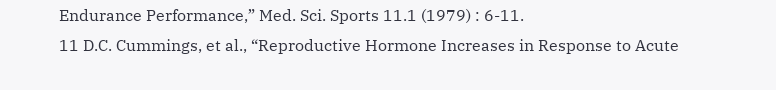Endurance Performance,” Med. Sci. Sports 11.1 (1979) : 6-11.
11 D.C. Cummings, et al., “Reproductive Hormone Increases in Response to Acute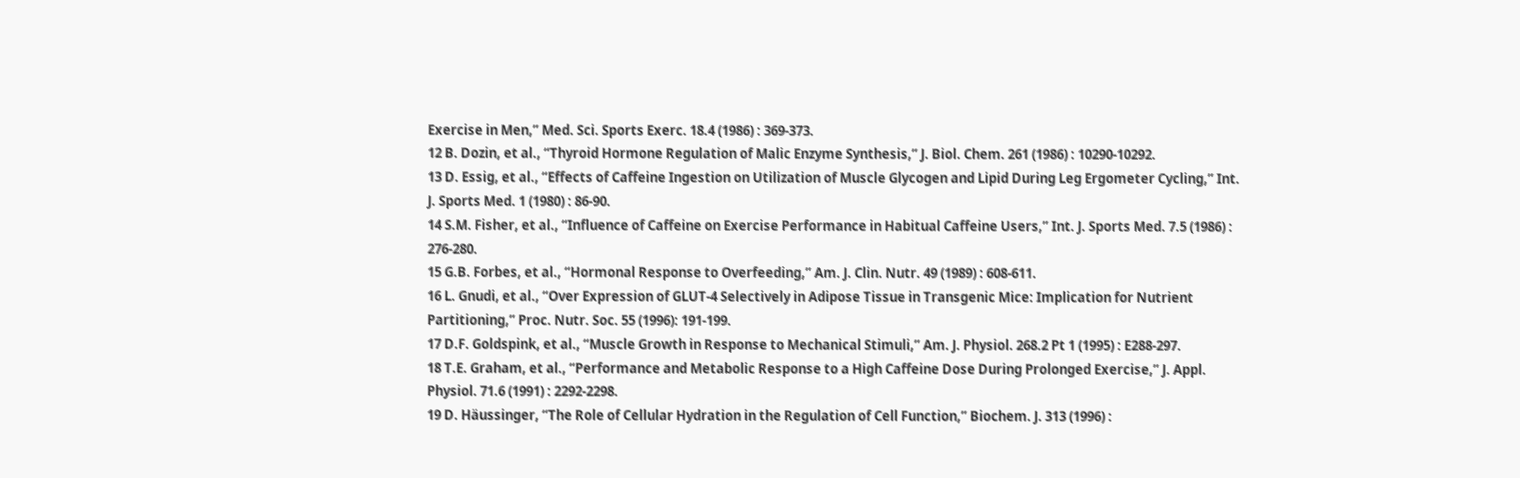Exercise in Men,” Med. Sci. Sports Exerc. 18.4 (1986) : 369-373.
12 B. Dozin, et al., “Thyroid Hormone Regulation of Malic Enzyme Synthesis,” J. Biol. Chem. 261 (1986) : 10290-10292.
13 D. Essig, et al., “Effects of Caffeine Ingestion on Utilization of Muscle Glycogen and Lipid During Leg Ergometer Cycling,” Int. J. Sports Med. 1 (1980) : 86-90.
14 S.M. Fisher, et al., “Influence of Caffeine on Exercise Performance in Habitual Caffeine Users,” Int. J. Sports Med. 7.5 (1986) : 276-280.
15 G.B. Forbes, et al., “Hormonal Response to Overfeeding,” Am. J. Clin. Nutr. 49 (1989) : 608-611.
16 L. Gnudi, et al., “Over Expression of GLUT-4 Selectively in Adipose Tissue in Transgenic Mice: Implication for Nutrient Partitioning,” Proc. Nutr. Soc. 55 (1996): 191-199.
17 D.F. Goldspink, et al., “Muscle Growth in Response to Mechanical Stimuli,” Am. J. Physiol. 268.2 Pt 1 (1995) : E288-297.
18 T.E. Graham, et al., “Performance and Metabolic Response to a High Caffeine Dose During Prolonged Exercise,” J. Appl. Physiol. 71.6 (1991) : 2292-2298.
19 D. Häussinger, “The Role of Cellular Hydration in the Regulation of Cell Function,” Biochem. J. 313 (1996) :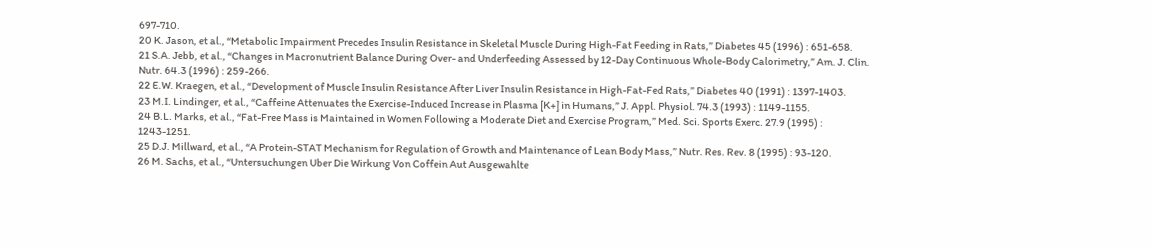697-710.
20 K. Jason, et al., “Metabolic Impairment Precedes Insulin Resistance in Skeletal Muscle During High-Fat Feeding in Rats,” Diabetes 45 (1996) : 651-658.
21 S.A. Jebb, et al., “Changes in Macronutrient Balance During Over- and Underfeeding Assessed by 12-Day Continuous Whole-Body Calorimetry,” Am. J. Clin. Nutr. 64.3 (1996) : 259-266.
22 E.W. Kraegen, et al., “Development of Muscle Insulin Resistance After Liver Insulin Resistance in High-Fat-Fed Rats,” Diabetes 40 (1991) : 1397-1403.
23 M.I. Lindinger, et al., “Caffeine Attenuates the Exercise-Induced Increase in Plasma [K+] in Humans,” J. Appl. Physiol. 74.3 (1993) : 1149-1155.
24 B.L. Marks, et al., “Fat-Free Mass is Maintained in Women Following a Moderate Diet and Exercise Program,” Med. Sci. Sports Exerc. 27.9 (1995) : 1243-1251.
25 D.J. Millward, et al., “A Protein-STAT Mechanism for Regulation of Growth and Maintenance of Lean Body Mass,” Nutr. Res. Rev. 8 (1995) : 93-120.
26 M. Sachs, et al., “Untersuchungen Uber Die Wirkung Von Coffein Aut Ausgewahlte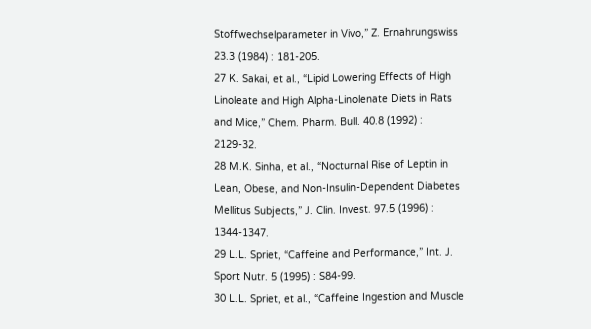Stoffwechselparameter in Vivo,” Z. Ernahrungswiss 23.3 (1984) : 181-205.
27 K. Sakai, et al., “Lipid Lowering Effects of High Linoleate and High Alpha-Linolenate Diets in Rats and Mice,” Chem. Pharm. Bull. 40.8 (1992) : 2129-32.
28 M.K. Sinha, et al., “Nocturnal Rise of Leptin in Lean, Obese, and Non-Insulin-Dependent Diabetes Mellitus Subjects,” J. Clin. Invest. 97.5 (1996) : 1344-1347.
29 L.L. Spriet, “Caffeine and Performance,” Int. J. Sport Nutr. 5 (1995) : S84-99.
30 L.L. Spriet, et al., “Caffeine Ingestion and Muscle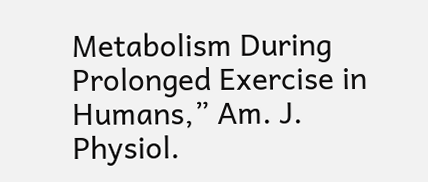Metabolism During Prolonged Exercise in Humans,” Am. J. Physiol.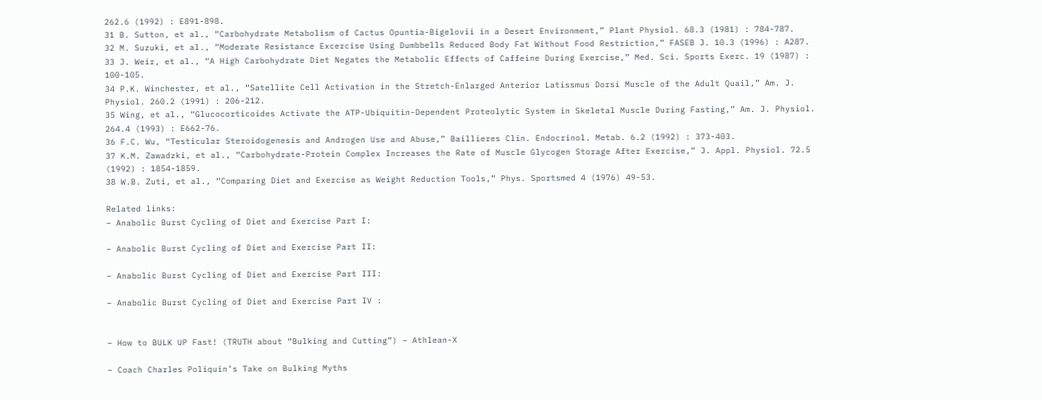262.6 (1992) : E891-898.
31 B. Sutton, et al., “Carbohydrate Metabolism of Cactus Opuntia-Bigelovii in a Desert Environment,” Plant Physiol. 68.3 (1981) : 784-787.
32 M. Suzuki, et al., “Moderate Resistance Excercise Using Dumbbells Reduced Body Fat Without Food Restriction,” FASEB J. 10.3 (1996) : A287.
33 J. Weir, et al., “A High Carbohydrate Diet Negates the Metabolic Effects of Caffeine During Exercise,” Med. Sci. Sports Exerc. 19 (1987) : 100-105.
34 P.K. Winchester, et al., “Satellite Cell Activation in the Stretch-Enlarged Anterior Latissmus Dorsi Muscle of the Adult Quail,” Am. J. Physiol. 260.2 (1991) : 206-212.
35 Wing, et al., “Glucocorticoides Activate the ATP-Ubiquitin-Dependent Proteolytic System in Skeletal Muscle During Fasting,” Am. J. Physiol. 264.4 (1993) : E662-76.
36 F.C. Wu, “Testicular Steroidogenesis and Androgen Use and Abuse,” Baillieres Clin. Endocrinol. Metab. 6.2 (1992) : 373-403.
37 K.M. Zawadzki, et al., “Carbohydrate-Protein Complex Increases the Rate of Muscle Glycogen Storage After Exercise,” J. Appl. Physiol. 72.5 (1992) : 1854-1859.
38 W.B. Zuti, et al., “Comparing Diet and Exercise as Weight Reduction Tools,” Phys. Sportsmed 4 (1976) 49-53.

Related links:
– Anabolic Burst Cycling of Diet and Exercise Part I:

– Anabolic Burst Cycling of Diet and Exercise Part II:

– Anabolic Burst Cycling of Diet and Exercise Part III:

– Anabolic Burst Cycling of Diet and Exercise Part IV :


– How to BULK UP Fast! (TRUTH about “Bulking and Cutting”) – Athlean-X

– Coach Charles Poliquin’s Take on Bulking Myths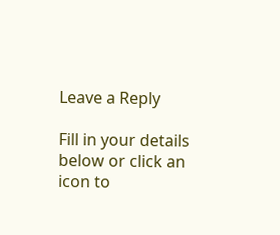Leave a Reply

Fill in your details below or click an icon to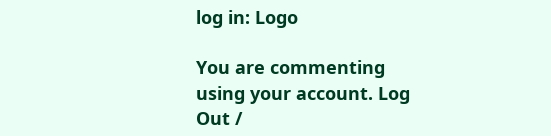log in: Logo

You are commenting using your account. Log Out /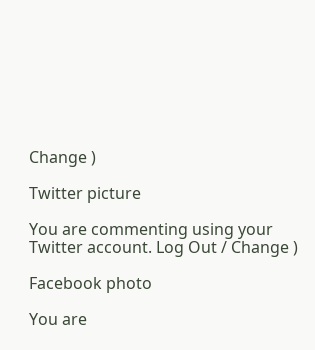Change )

Twitter picture

You are commenting using your Twitter account. Log Out / Change )

Facebook photo

You are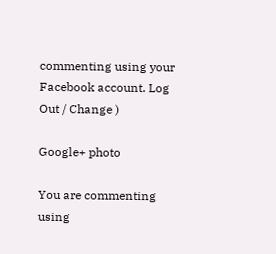commenting using your Facebook account. Log Out / Change )

Google+ photo

You are commenting using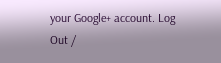your Google+ account. Log Out /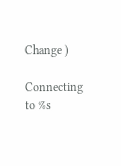Change )

Connecting to %s